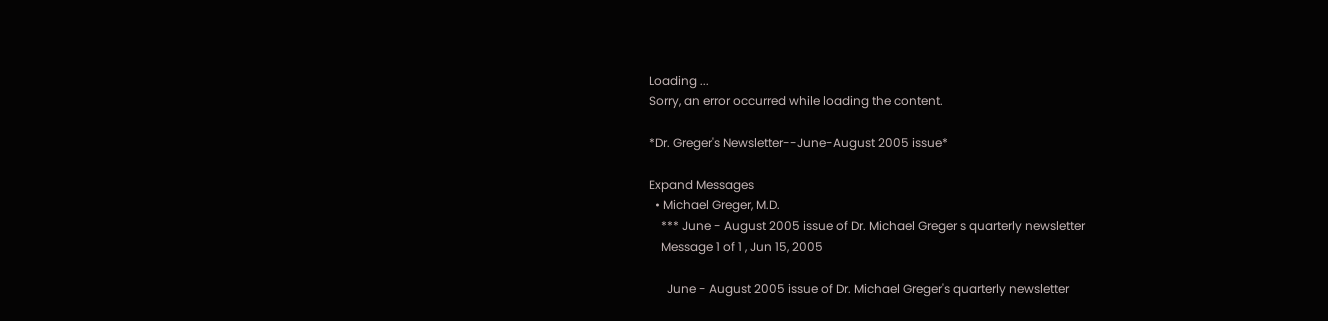Loading ...
Sorry, an error occurred while loading the content.

*Dr. Greger's Newsletter--June-August 2005 issue*

Expand Messages
  • Michael Greger, M.D.
    *** June - August 2005 issue of Dr. Michael Greger s quarterly newsletter
    Message 1 of 1 , Jun 15, 2005

      June - August 2005 issue of Dr. Michael Greger's quarterly newsletter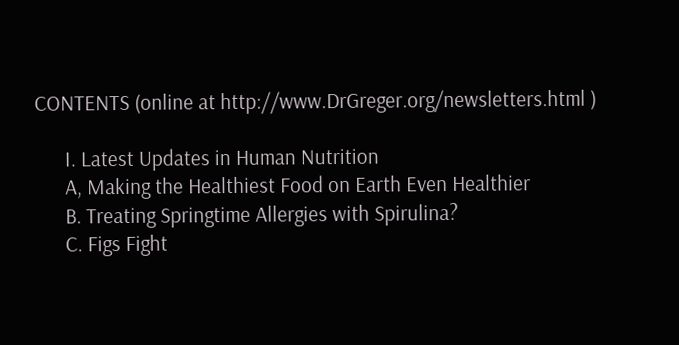CONTENTS (online at http://www.DrGreger.org/newsletters.html )

      I. Latest Updates in Human Nutrition
      A, Making the Healthiest Food on Earth Even Healthier
      B. Treating Springtime Allergies with Spirulina?
      C. Figs Fight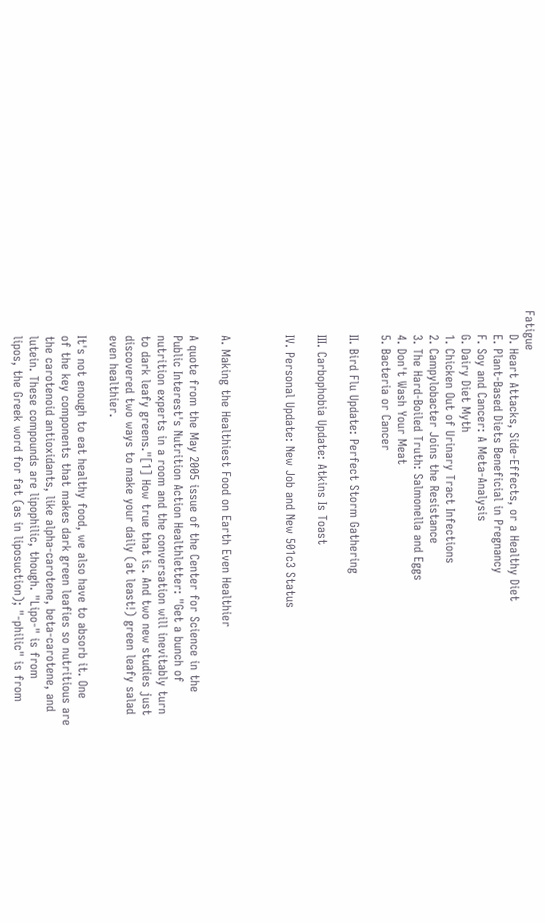Fatigue
      D. Heart Attacks, Side-Effects, or a Healthy Diet
      E. Plant-Based Diets Beneficial in Pregnancy
      F. Soy and Cancer: A Meta-Analysis
      G. Dairy Diet Myth
      1. Chicken Out of Urinary Tract Infections
      2. Campylobacter Joins the Resistance
      3. The Hard-Boiled Truth: Salmonella and Eggs
      4. Don't Wash Your Meat
      5. Bacteria or Cancer

      II. Bird Flu Update: Perfect Storm Gathering

      III. Carbophobia Update: Atkins Is Toast

      IV. Personal Update: New Job and New 501c3 Status



      A. Making the Healthiest Food on Earth Even Healthier

      A quote from the May 2005 issue of the Center for Science in the
      Public Interest's Nutrition Action Healthletter: "Get a bunch of
      nutrition experts in a room and the conversation will inevitably turn
      to dark leafy greens."[1] How true that is. And two new studies just
      discovered two ways to make your daily (at least!) green leafy salad
      even healthier.

      It's not enough to eat healthy food, we also have to absorb it. One
      of the key components that makes dark green leafies so nutritious are
      the carotenoid antioxidants, like alpha-carotene, beta-carotene, and
      lutein. These compounds are lipophilic, though. "Lipo-" is from
      lipos, the Greek word for fat (as in liposuction); "-philic" is from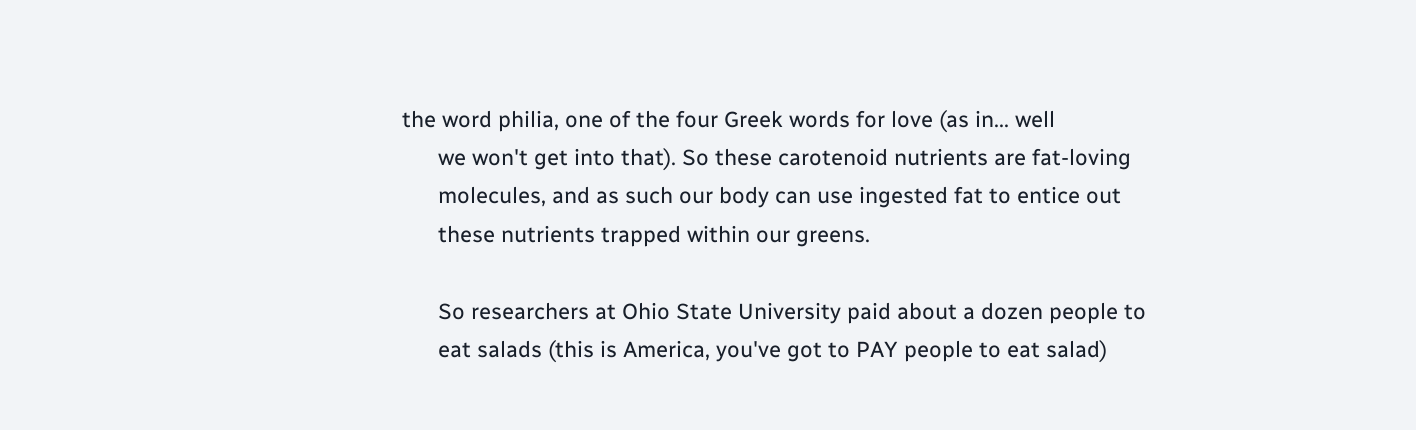the word philia, one of the four Greek words for love (as in... well
      we won't get into that). So these carotenoid nutrients are fat-loving
      molecules, and as such our body can use ingested fat to entice out
      these nutrients trapped within our greens.

      So researchers at Ohio State University paid about a dozen people to
      eat salads (this is America, you've got to PAY people to eat salad)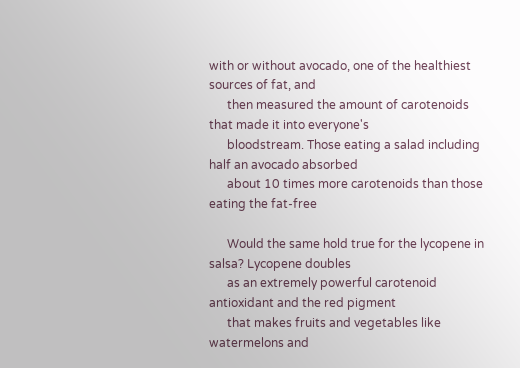with or without avocado, one of the healthiest sources of fat, and
      then measured the amount of carotenoids that made it into everyone's
      bloodstream. Those eating a salad including half an avocado absorbed
      about 10 times more carotenoids than those eating the fat-free

      Would the same hold true for the lycopene in salsa? Lycopene doubles
      as an extremely powerful carotenoid antioxidant and the red pigment
      that makes fruits and vegetables like watermelons and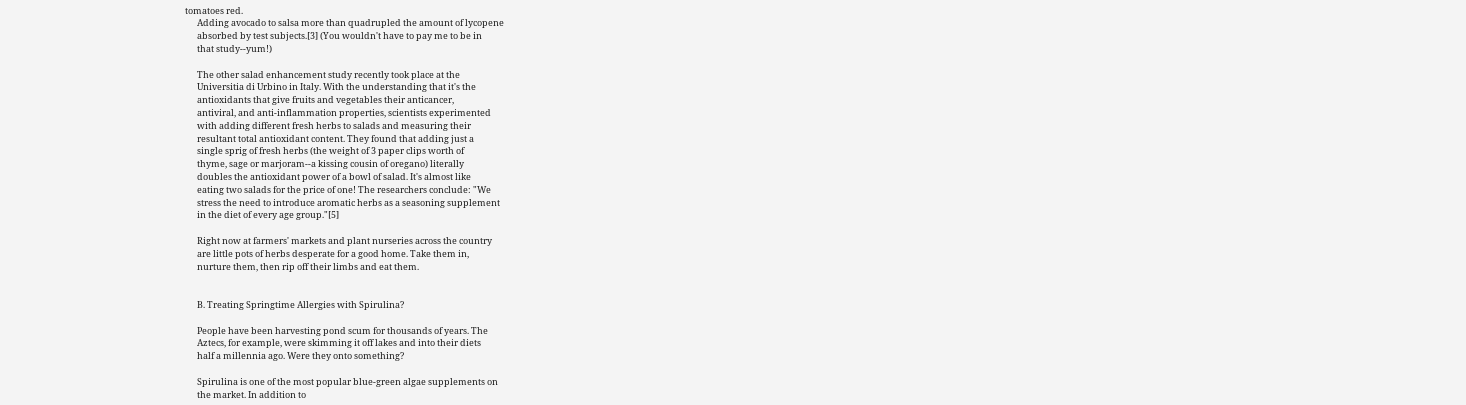tomatoes red.
      Adding avocado to salsa more than quadrupled the amount of lycopene
      absorbed by test subjects.[3] (You wouldn't have to pay me to be in
      that study--yum!)

      The other salad enhancement study recently took place at the
      Universitia di Urbino in Italy. With the understanding that it's the
      antioxidants that give fruits and vegetables their anticancer,
      antiviral, and anti-inflammation properties, scientists experimented
      with adding different fresh herbs to salads and measuring their
      resultant total antioxidant content. They found that adding just a
      single sprig of fresh herbs (the weight of 3 paper clips worth of
      thyme, sage or marjoram--a kissing cousin of oregano) literally
      doubles the antioxidant power of a bowl of salad. It's almost like
      eating two salads for the price of one! The researchers conclude: "We
      stress the need to introduce aromatic herbs as a seasoning supplement
      in the diet of every age group."[5]

      Right now at farmers' markets and plant nurseries across the country
      are little pots of herbs desperate for a good home. Take them in,
      nurture them, then rip off their limbs and eat them.


      B. Treating Springtime Allergies with Spirulina?

      People have been harvesting pond scum for thousands of years. The
      Aztecs, for example, were skimming it off lakes and into their diets
      half a millennia ago. Were they onto something?

      Spirulina is one of the most popular blue-green algae supplements on
      the market. In addition to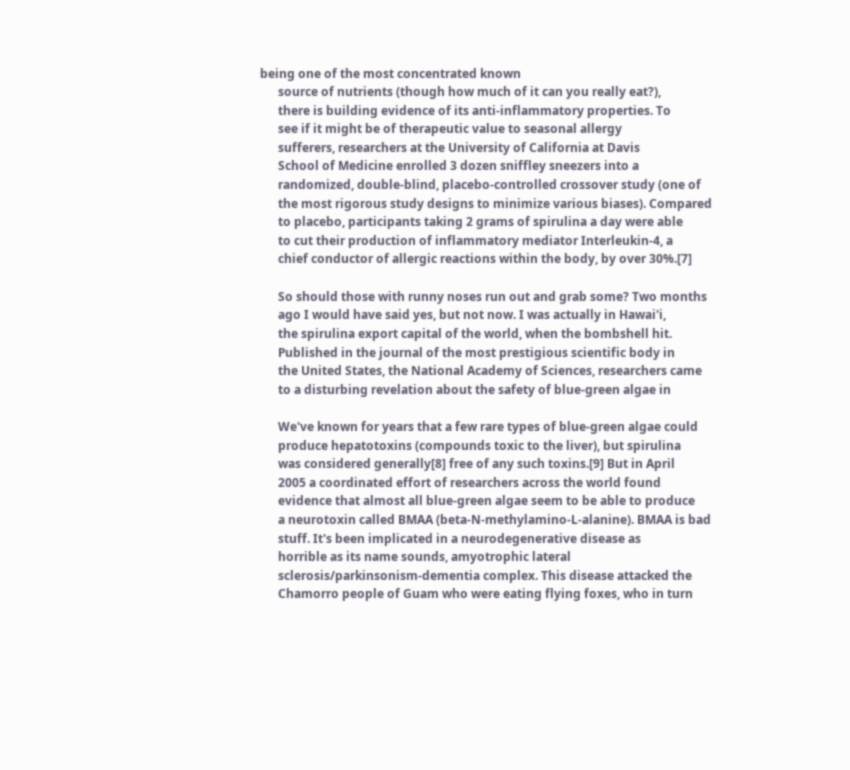being one of the most concentrated known
      source of nutrients (though how much of it can you really eat?),
      there is building evidence of its anti-inflammatory properties. To
      see if it might be of therapeutic value to seasonal allergy
      sufferers, researchers at the University of California at Davis
      School of Medicine enrolled 3 dozen sniffley sneezers into a
      randomized, double-blind, placebo-controlled crossover study (one of
      the most rigorous study designs to minimize various biases). Compared
      to placebo, participants taking 2 grams of spirulina a day were able
      to cut their production of inflammatory mediator Interleukin-4, a
      chief conductor of allergic reactions within the body, by over 30%.[7]

      So should those with runny noses run out and grab some? Two months
      ago I would have said yes, but not now. I was actually in Hawai'i,
      the spirulina export capital of the world, when the bombshell hit.
      Published in the journal of the most prestigious scientific body in
      the United States, the National Academy of Sciences, researchers came
      to a disturbing revelation about the safety of blue-green algae in

      We've known for years that a few rare types of blue-green algae could
      produce hepatotoxins (compounds toxic to the liver), but spirulina
      was considered generally[8] free of any such toxins.[9] But in April
      2005 a coordinated effort of researchers across the world found
      evidence that almost all blue-green algae seem to be able to produce
      a neurotoxin called BMAA (beta-N-methylamino-L-alanine). BMAA is bad
      stuff. It's been implicated in a neurodegenerative disease as
      horrible as its name sounds, amyotrophic lateral
      sclerosis/parkinsonism-dementia complex. This disease attacked the
      Chamorro people of Guam who were eating flying foxes, who in turn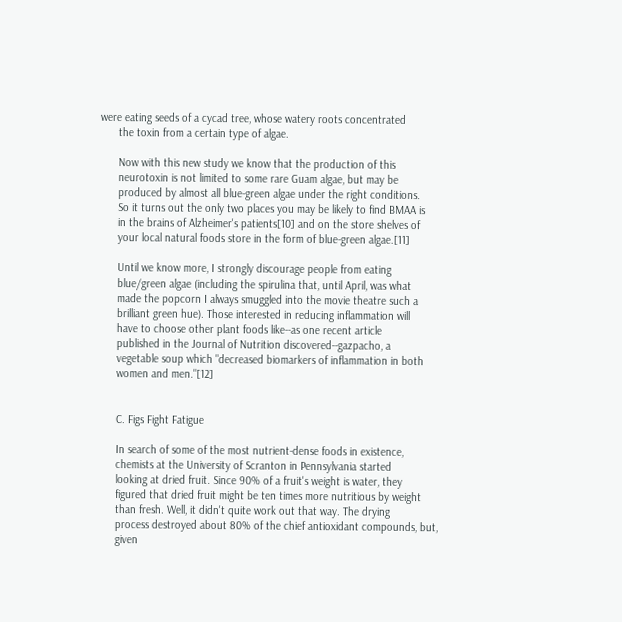were eating seeds of a cycad tree, whose watery roots concentrated
      the toxin from a certain type of algae.

      Now with this new study we know that the production of this
      neurotoxin is not limited to some rare Guam algae, but may be
      produced by almost all blue-green algae under the right conditions.
      So it turns out the only two places you may be likely to find BMAA is
      in the brains of Alzheimer's patients[10] and on the store shelves of
      your local natural foods store in the form of blue-green algae.[11]

      Until we know more, I strongly discourage people from eating
      blue/green algae (including the spirulina that, until April, was what
      made the popcorn I always smuggled into the movie theatre such a
      brilliant green hue). Those interested in reducing inflammation will
      have to choose other plant foods like--as one recent article
      published in the Journal of Nutrition discovered--gazpacho, a
      vegetable soup which "decreased biomarkers of inflammation in both
      women and men."[12]


      C. Figs Fight Fatigue

      In search of some of the most nutrient-dense foods in existence,
      chemists at the University of Scranton in Pennsylvania started
      looking at dried fruit. Since 90% of a fruit's weight is water, they
      figured that dried fruit might be ten times more nutritious by weight
      than fresh. Well, it didn't quite work out that way. The drying
      process destroyed about 80% of the chief antioxidant compounds, but,
      given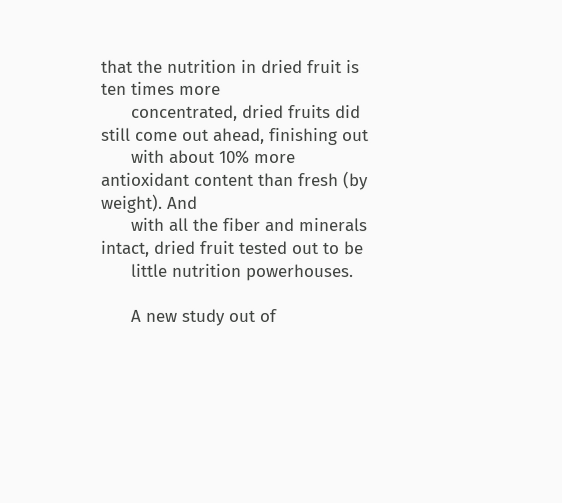that the nutrition in dried fruit is ten times more
      concentrated, dried fruits did still come out ahead, finishing out
      with about 10% more antioxidant content than fresh (by weight). And
      with all the fiber and minerals intact, dried fruit tested out to be
      little nutrition powerhouses.

      A new study out of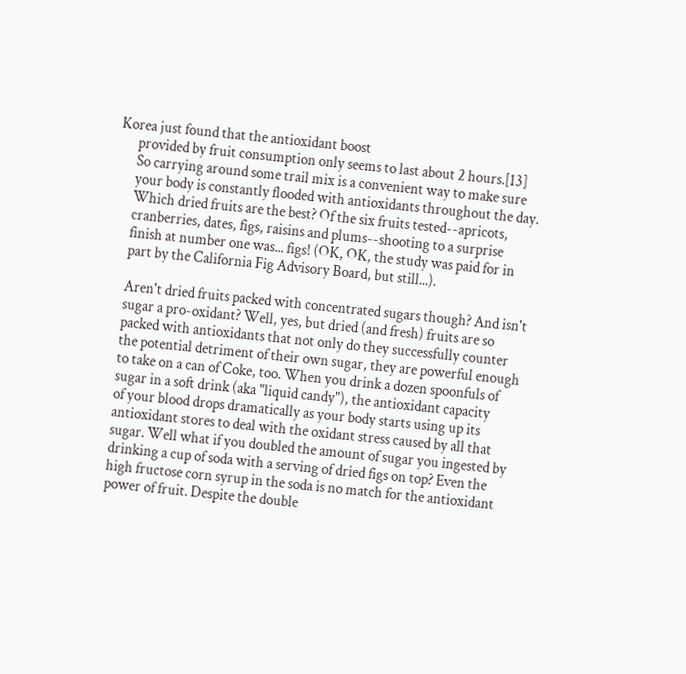Korea just found that the antioxidant boost
      provided by fruit consumption only seems to last about 2 hours.[13]
      So carrying around some trail mix is a convenient way to make sure
      your body is constantly flooded with antioxidants throughout the day.
      Which dried fruits are the best? Of the six fruits tested--apricots,
      cranberries, dates, figs, raisins and plums--shooting to a surprise
      finish at number one was... figs! (OK, OK, the study was paid for in
      part by the California Fig Advisory Board, but still...).

      Aren't dried fruits packed with concentrated sugars though? And isn't
      sugar a pro-oxidant? Well, yes, but dried (and fresh) fruits are so
      packed with antioxidants that not only do they successfully counter
      the potential detriment of their own sugar, they are powerful enough
      to take on a can of Coke, too. When you drink a dozen spoonfuls of
      sugar in a soft drink (aka "liquid candy"), the antioxidant capacity
      of your blood drops dramatically as your body starts using up its
      antioxidant stores to deal with the oxidant stress caused by all that
      sugar. Well what if you doubled the amount of sugar you ingested by
      drinking a cup of soda with a serving of dried figs on top? Even the
      high fructose corn syrup in the soda is no match for the antioxidant
      power of fruit. Despite the double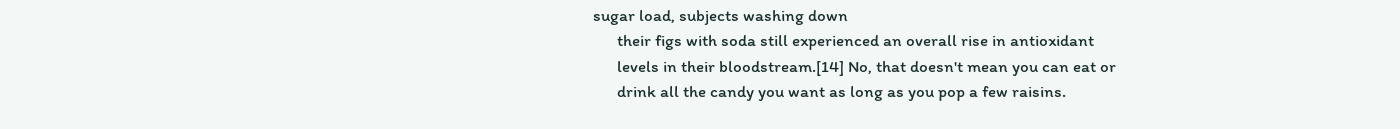sugar load, subjects washing down
      their figs with soda still experienced an overall rise in antioxidant
      levels in their bloodstream.[14] No, that doesn't mean you can eat or
      drink all the candy you want as long as you pop a few raisins.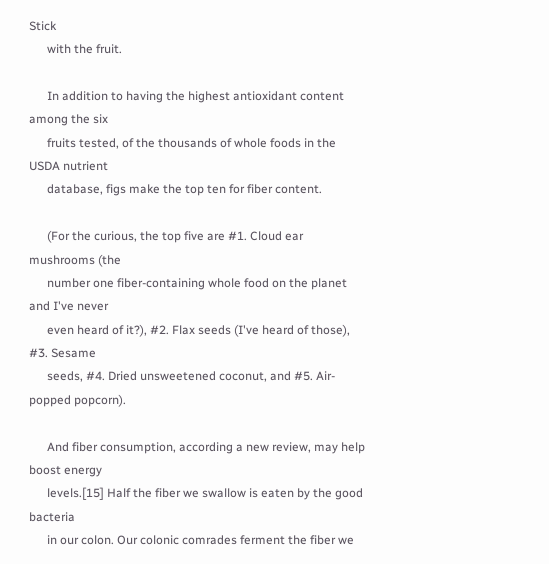Stick
      with the fruit.

      In addition to having the highest antioxidant content among the six
      fruits tested, of the thousands of whole foods in the USDA nutrient
      database, figs make the top ten for fiber content.

      (For the curious, the top five are #1. Cloud ear mushrooms (the
      number one fiber-containing whole food on the planet and I've never
      even heard of it?), #2. Flax seeds (I've heard of those), #3. Sesame
      seeds, #4. Dried unsweetened coconut, and #5. Air-popped popcorn).

      And fiber consumption, according a new review, may help boost energy
      levels.[15] Half the fiber we swallow is eaten by the good bacteria
      in our colon. Our colonic comrades ferment the fiber we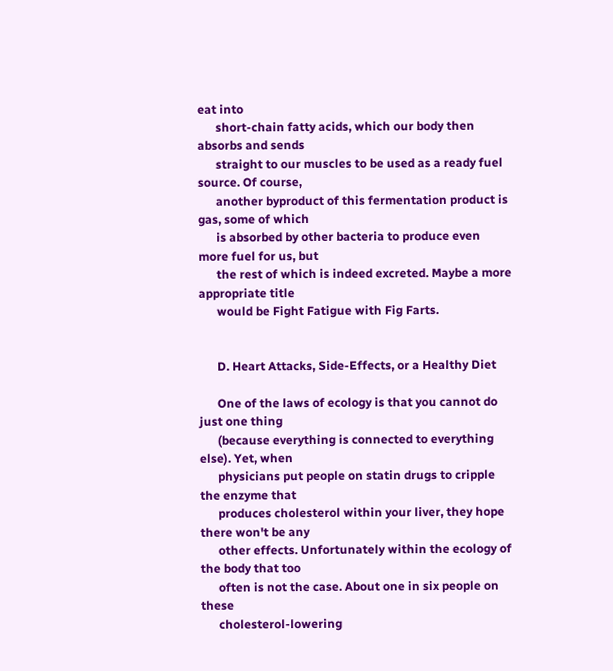eat into
      short-chain fatty acids, which our body then absorbs and sends
      straight to our muscles to be used as a ready fuel source. Of course,
      another byproduct of this fermentation product is gas, some of which
      is absorbed by other bacteria to produce even more fuel for us, but
      the rest of which is indeed excreted. Maybe a more appropriate title
      would be Fight Fatigue with Fig Farts.


      D. Heart Attacks, Side-Effects, or a Healthy Diet

      One of the laws of ecology is that you cannot do just one thing
      (because everything is connected to everything else). Yet, when
      physicians put people on statin drugs to cripple the enzyme that
      produces cholesterol within your liver, they hope there won't be any
      other effects. Unfortunately within the ecology of the body that too
      often is not the case. About one in six people on these
      cholesterol-lowering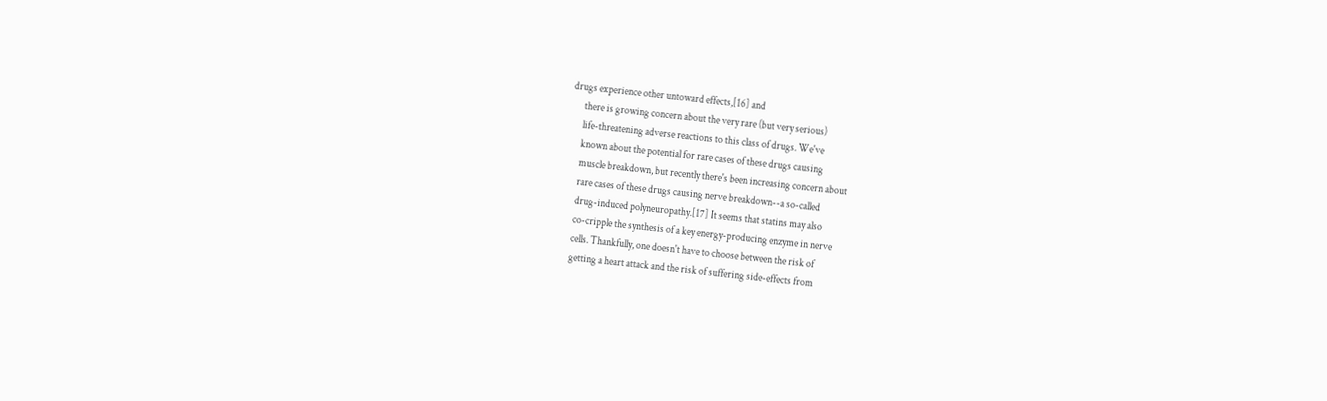drugs experience other untoward effects,[16] and
      there is growing concern about the very rare (but very serious)
      life-threatening adverse reactions to this class of drugs. We've
      known about the potential for rare cases of these drugs causing
      muscle breakdown, but recently there's been increasing concern about
      rare cases of these drugs causing nerve breakdown--a so-called
      drug-induced polyneuropathy.[17] It seems that statins may also
      co-cripple the synthesis of a key energy-producing enzyme in nerve
      cells. Thankfully, one doesn't have to choose between the risk of
      getting a heart attack and the risk of suffering side-effects from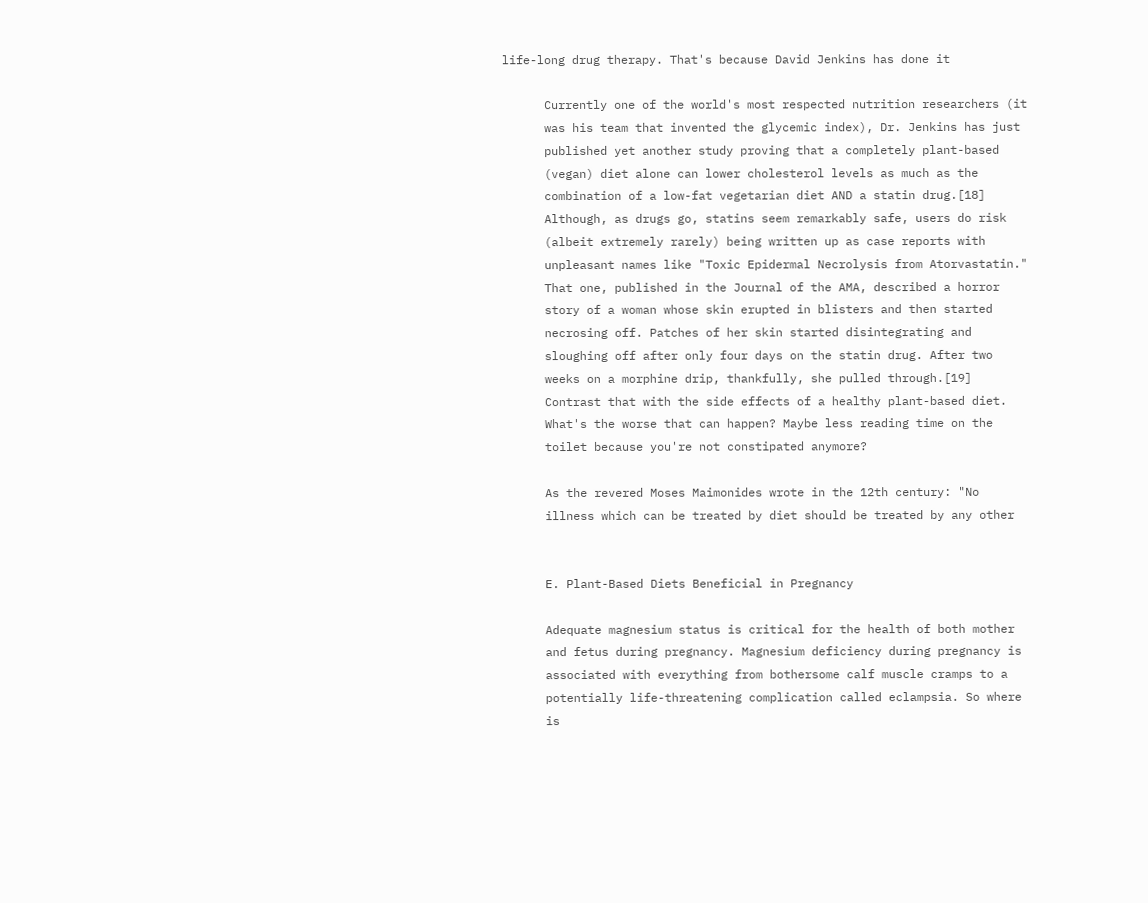life-long drug therapy. That's because David Jenkins has done it

      Currently one of the world's most respected nutrition researchers (it
      was his team that invented the glycemic index), Dr. Jenkins has just
      published yet another study proving that a completely plant-based
      (vegan) diet alone can lower cholesterol levels as much as the
      combination of a low-fat vegetarian diet AND a statin drug.[18]
      Although, as drugs go, statins seem remarkably safe, users do risk
      (albeit extremely rarely) being written up as case reports with
      unpleasant names like "Toxic Epidermal Necrolysis from Atorvastatin."
      That one, published in the Journal of the AMA, described a horror
      story of a woman whose skin erupted in blisters and then started
      necrosing off. Patches of her skin started disintegrating and
      sloughing off after only four days on the statin drug. After two
      weeks on a morphine drip, thankfully, she pulled through.[19]
      Contrast that with the side effects of a healthy plant-based diet.
      What's the worse that can happen? Maybe less reading time on the
      toilet because you're not constipated anymore?

      As the revered Moses Maimonides wrote in the 12th century: "No
      illness which can be treated by diet should be treated by any other


      E. Plant-Based Diets Beneficial in Pregnancy

      Adequate magnesium status is critical for the health of both mother
      and fetus during pregnancy. Magnesium deficiency during pregnancy is
      associated with everything from bothersome calf muscle cramps to a
      potentially life-threatening complication called eclampsia. So where
      is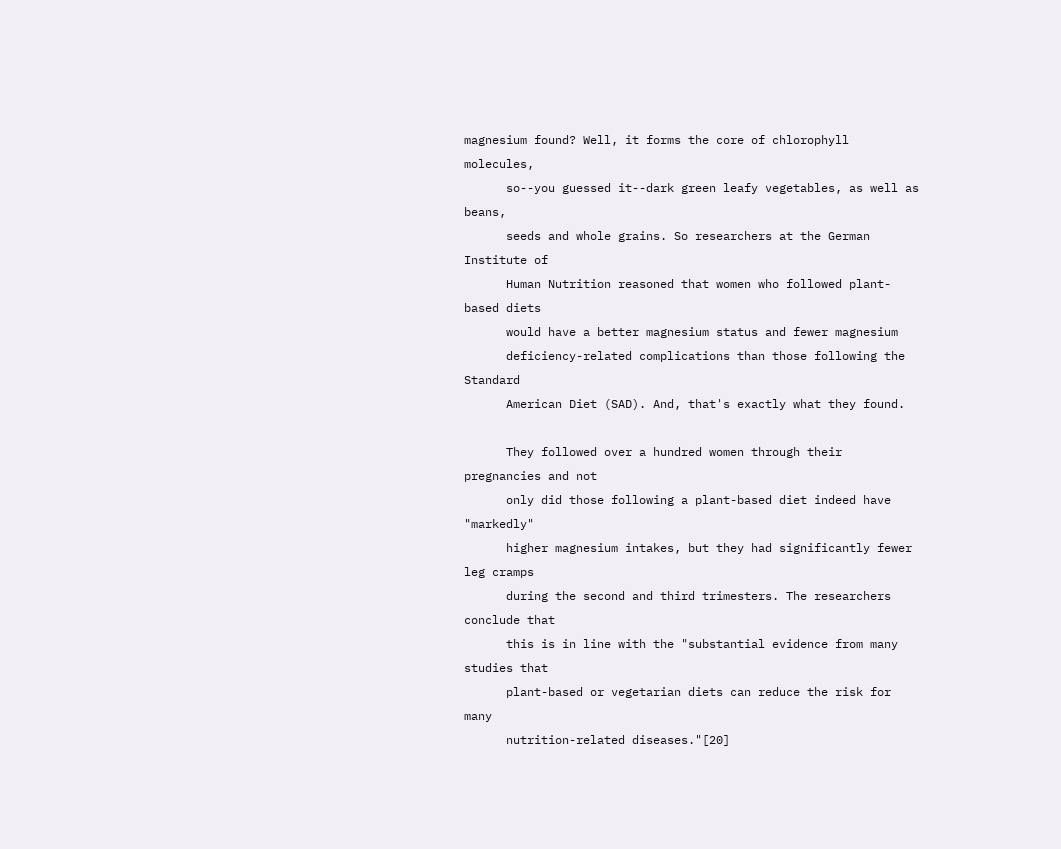magnesium found? Well, it forms the core of chlorophyll molecules,
      so--you guessed it--dark green leafy vegetables, as well as beans,
      seeds and whole grains. So researchers at the German Institute of
      Human Nutrition reasoned that women who followed plant-based diets
      would have a better magnesium status and fewer magnesium
      deficiency-related complications than those following the Standard
      American Diet (SAD). And, that's exactly what they found.

      They followed over a hundred women through their pregnancies and not
      only did those following a plant-based diet indeed have "markedly"
      higher magnesium intakes, but they had significantly fewer leg cramps
      during the second and third trimesters. The researchers conclude that
      this is in line with the "substantial evidence from many studies that
      plant-based or vegetarian diets can reduce the risk for many
      nutrition-related diseases."[20]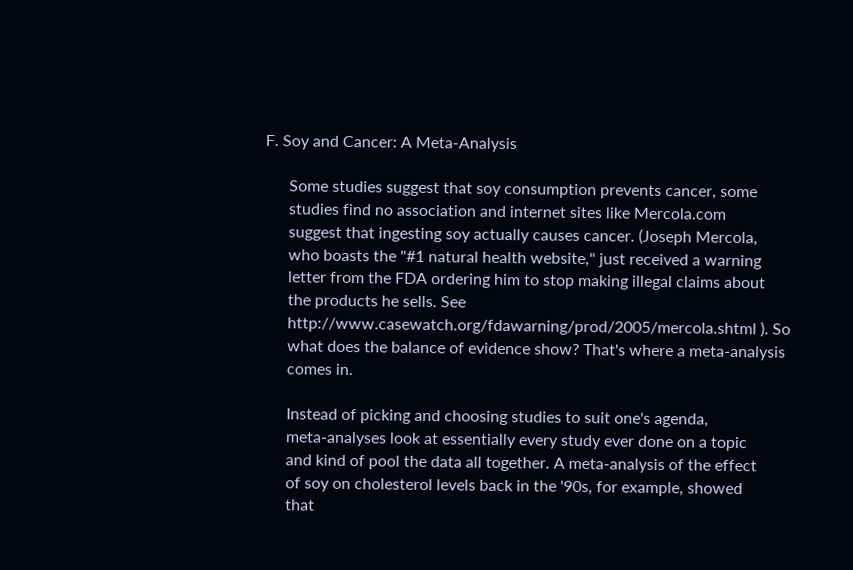F. Soy and Cancer: A Meta-Analysis

      Some studies suggest that soy consumption prevents cancer, some
      studies find no association and internet sites like Mercola.com
      suggest that ingesting soy actually causes cancer. (Joseph Mercola,
      who boasts the "#1 natural health website," just received a warning
      letter from the FDA ordering him to stop making illegal claims about
      the products he sells. See
      http://www.casewatch.org/fdawarning/prod/2005/mercola.shtml ). So
      what does the balance of evidence show? That's where a meta-analysis
      comes in.

      Instead of picking and choosing studies to suit one's agenda,
      meta-analyses look at essentially every study ever done on a topic
      and kind of pool the data all together. A meta-analysis of the effect
      of soy on cholesterol levels back in the '90s, for example, showed
      that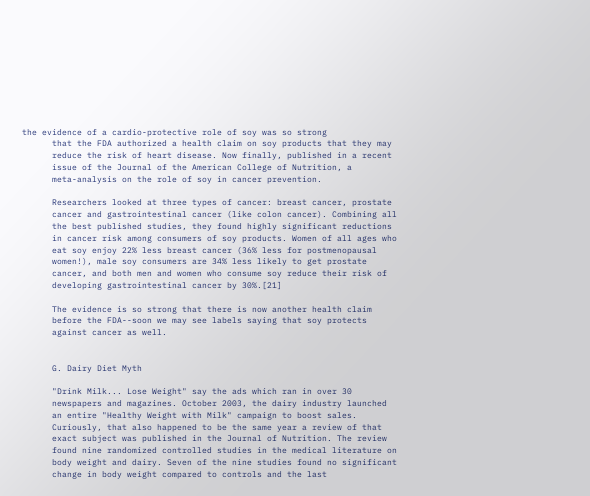the evidence of a cardio-protective role of soy was so strong
      that the FDA authorized a health claim on soy products that they may
      reduce the risk of heart disease. Now finally, published in a recent
      issue of the Journal of the American College of Nutrition, a
      meta-analysis on the role of soy in cancer prevention.

      Researchers looked at three types of cancer: breast cancer, prostate
      cancer and gastrointestinal cancer (like colon cancer). Combining all
      the best published studies, they found highly significant reductions
      in cancer risk among consumers of soy products. Women of all ages who
      eat soy enjoy 22% less breast cancer (36% less for postmenopausal
      women!), male soy consumers are 34% less likely to get prostate
      cancer, and both men and women who consume soy reduce their risk of
      developing gastrointestinal cancer by 30%.[21]

      The evidence is so strong that there is now another health claim
      before the FDA--soon we may see labels saying that soy protects
      against cancer as well.


      G. Dairy Diet Myth

      "Drink Milk... Lose Weight" say the ads which ran in over 30
      newspapers and magazines. October 2003, the dairy industry launched
      an entire "Healthy Weight with Milk" campaign to boost sales.
      Curiously, that also happened to be the same year a review of that
      exact subject was published in the Journal of Nutrition. The review
      found nine randomized controlled studies in the medical literature on
      body weight and dairy. Seven of the nine studies found no significant
      change in body weight compared to controls and the last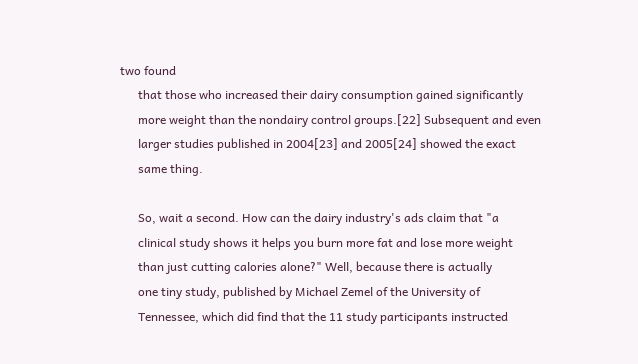two found
      that those who increased their dairy consumption gained significantly
      more weight than the nondairy control groups.[22] Subsequent and even
      larger studies published in 2004[23] and 2005[24] showed the exact
      same thing.

      So, wait a second. How can the dairy industry's ads claim that "a
      clinical study shows it helps you burn more fat and lose more weight
      than just cutting calories alone?" Well, because there is actually
      one tiny study, published by Michael Zemel of the University of
      Tennessee, which did find that the 11 study participants instructed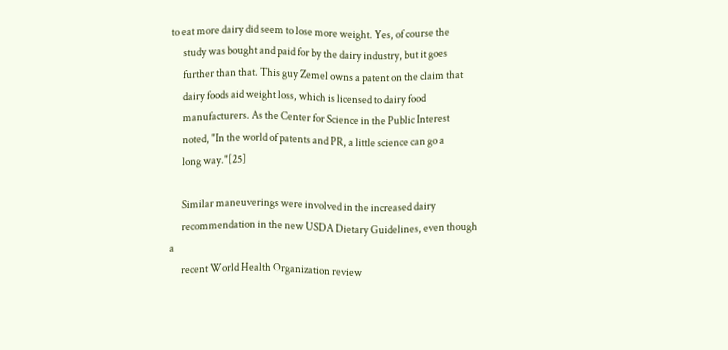to eat more dairy did seem to lose more weight. Yes, of course the
      study was bought and paid for by the dairy industry, but it goes
      further than that. This guy Zemel owns a patent on the claim that
      dairy foods aid weight loss, which is licensed to dairy food
      manufacturers. As the Center for Science in the Public Interest
      noted, "In the world of patents and PR, a little science can go a
      long way."[25]

      Similar maneuverings were involved in the increased dairy
      recommendation in the new USDA Dietary Guidelines, even though a
      recent World Health Organization review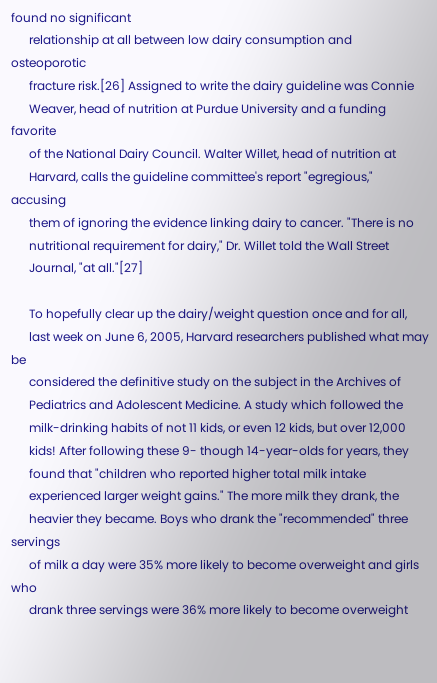found no significant
      relationship at all between low dairy consumption and osteoporotic
      fracture risk.[26] Assigned to write the dairy guideline was Connie
      Weaver, head of nutrition at Purdue University and a funding favorite
      of the National Dairy Council. Walter Willet, head of nutrition at
      Harvard, calls the guideline committee's report "egregious," accusing
      them of ignoring the evidence linking dairy to cancer. "There is no
      nutritional requirement for dairy," Dr. Willet told the Wall Street
      Journal, "at all."[27]

      To hopefully clear up the dairy/weight question once and for all,
      last week on June 6, 2005, Harvard researchers published what may be
      considered the definitive study on the subject in the Archives of
      Pediatrics and Adolescent Medicine. A study which followed the
      milk-drinking habits of not 11 kids, or even 12 kids, but over 12,000
      kids! After following these 9- though 14-year-olds for years, they
      found that "children who reported higher total milk intake
      experienced larger weight gains." The more milk they drank, the
      heavier they became. Boys who drank the "recommended" three servings
      of milk a day were 35% more likely to become overweight and girls who
      drank three servings were 36% more likely to become overweight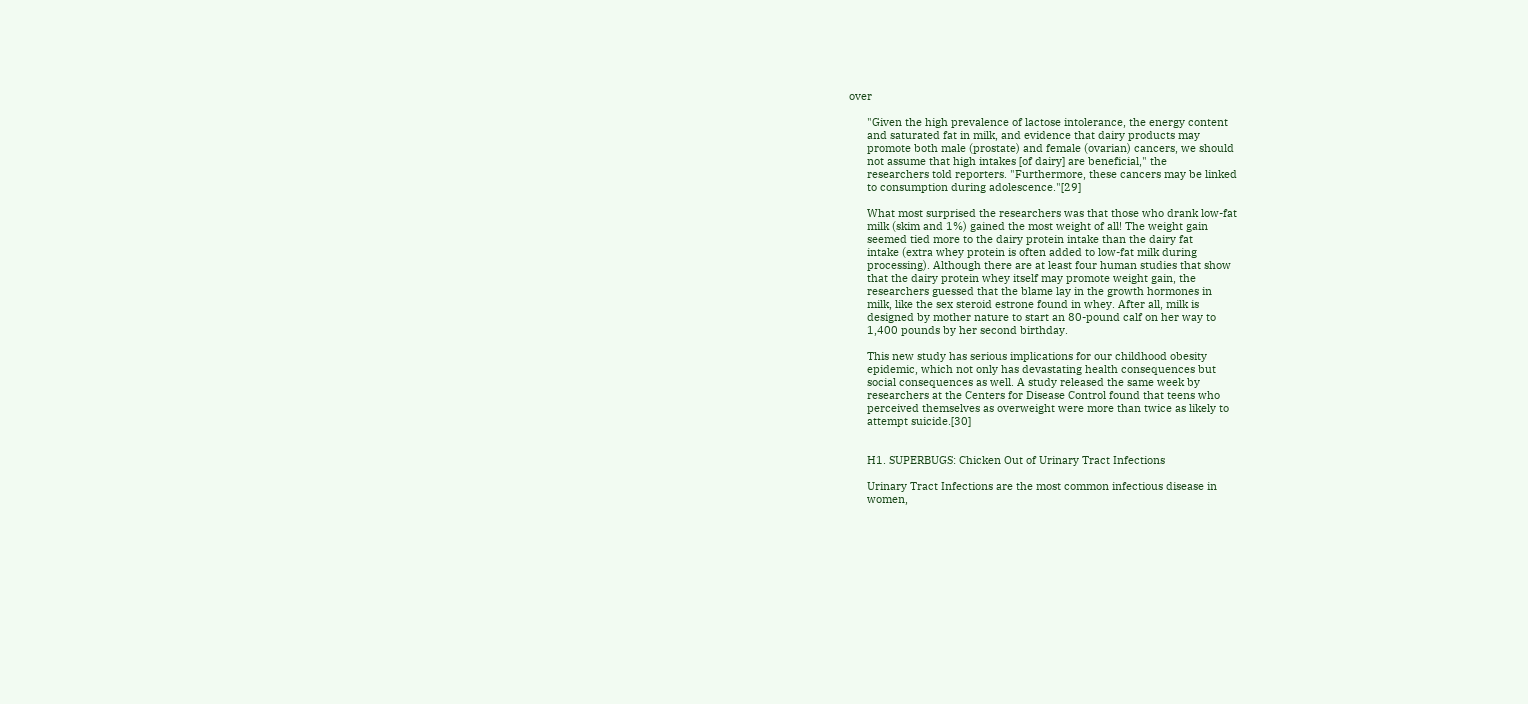over

      "Given the high prevalence of lactose intolerance, the energy content
      and saturated fat in milk, and evidence that dairy products may
      promote both male (prostate) and female (ovarian) cancers, we should
      not assume that high intakes [of dairy] are beneficial," the
      researchers told reporters. "Furthermore, these cancers may be linked
      to consumption during adolescence."[29]

      What most surprised the researchers was that those who drank low-fat
      milk (skim and 1%) gained the most weight of all! The weight gain
      seemed tied more to the dairy protein intake than the dairy fat
      intake (extra whey protein is often added to low-fat milk during
      processing). Although there are at least four human studies that show
      that the dairy protein whey itself may promote weight gain, the
      researchers guessed that the blame lay in the growth hormones in
      milk, like the sex steroid estrone found in whey. After all, milk is
      designed by mother nature to start an 80-pound calf on her way to
      1,400 pounds by her second birthday.

      This new study has serious implications for our childhood obesity
      epidemic, which not only has devastating health consequences but
      social consequences as well. A study released the same week by
      researchers at the Centers for Disease Control found that teens who
      perceived themselves as overweight were more than twice as likely to
      attempt suicide.[30]


      H1. SUPERBUGS: Chicken Out of Urinary Tract Infections

      Urinary Tract Infections are the most common infectious disease in
      women,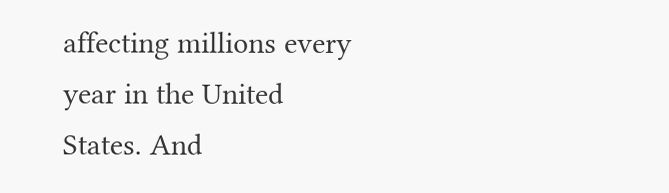affecting millions every year in the United States. And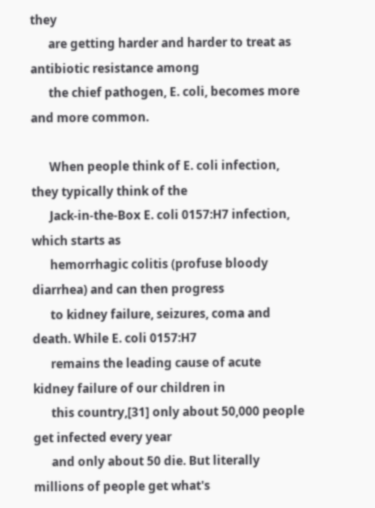they
      are getting harder and harder to treat as antibiotic resistance among
      the chief pathogen, E. coli, becomes more and more common.

      When people think of E. coli infection, they typically think of the
      Jack-in-the-Box E. coli 0157:H7 infection, which starts as
      hemorrhagic colitis (profuse bloody diarrhea) and can then progress
      to kidney failure, seizures, coma and death. While E. coli 0157:H7
      remains the leading cause of acute kidney failure of our children in
      this country,[31] only about 50,000 people get infected every year
      and only about 50 die. But literally millions of people get what's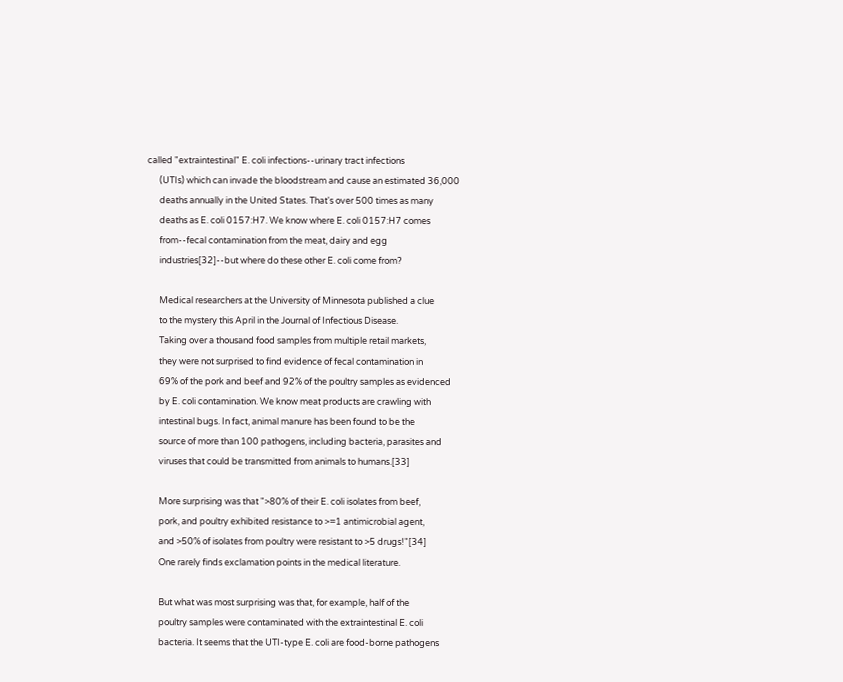called "extraintestinal" E. coli infections--urinary tract infections
      (UTIs) which can invade the bloodstream and cause an estimated 36,000
      deaths annually in the United States. That's over 500 times as many
      deaths as E. coli 0157:H7. We know where E. coli 0157:H7 comes
      from--fecal contamination from the meat, dairy and egg
      industries[32]--but where do these other E. coli come from?

      Medical researchers at the University of Minnesota published a clue
      to the mystery this April in the Journal of Infectious Disease.
      Taking over a thousand food samples from multiple retail markets,
      they were not surprised to find evidence of fecal contamination in
      69% of the pork and beef and 92% of the poultry samples as evidenced
      by E. coli contamination. We know meat products are crawling with
      intestinal bugs. In fact, animal manure has been found to be the
      source of more than 100 pathogens, including bacteria, parasites and
      viruses that could be transmitted from animals to humans.[33]

      More surprising was that ">80% of their E. coli isolates from beef,
      pork, and poultry exhibited resistance to >=1 antimicrobial agent,
      and >50% of isolates from poultry were resistant to >5 drugs!"[34]
      One rarely finds exclamation points in the medical literature.

      But what was most surprising was that, for example, half of the
      poultry samples were contaminated with the extraintestinal E. coli
      bacteria. It seems that the UTI-type E. coli are food-borne pathogens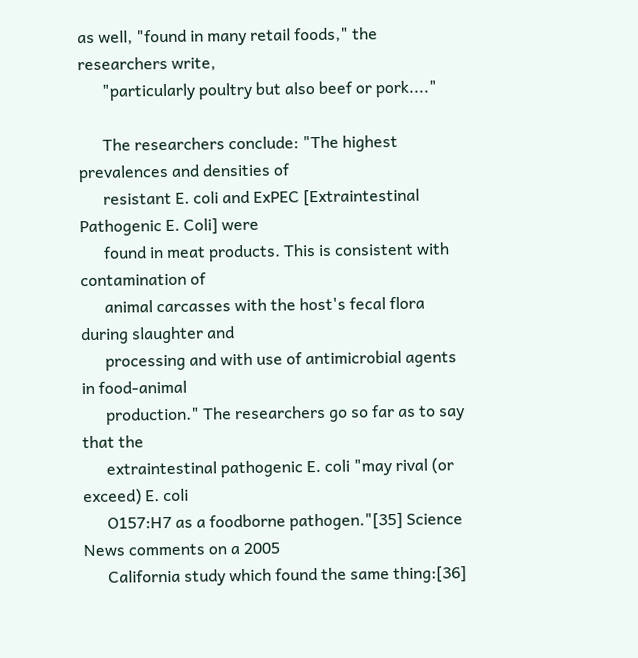as well, "found in many retail foods," the researchers write,
      "particularly poultry but also beef or pork...."

      The researchers conclude: "The highest prevalences and densities of
      resistant E. coli and ExPEC [Extraintestinal Pathogenic E. Coli] were
      found in meat products. This is consistent with contamination of
      animal carcasses with the host's fecal flora during slaughter and
      processing and with use of antimicrobial agents in food-animal
      production." The researchers go so far as to say that the
      extraintestinal pathogenic E. coli "may rival (or exceed) E. coli
      O157:H7 as a foodborne pathogen."[35] Science News comments on a 2005
      California study which found the same thing:[36]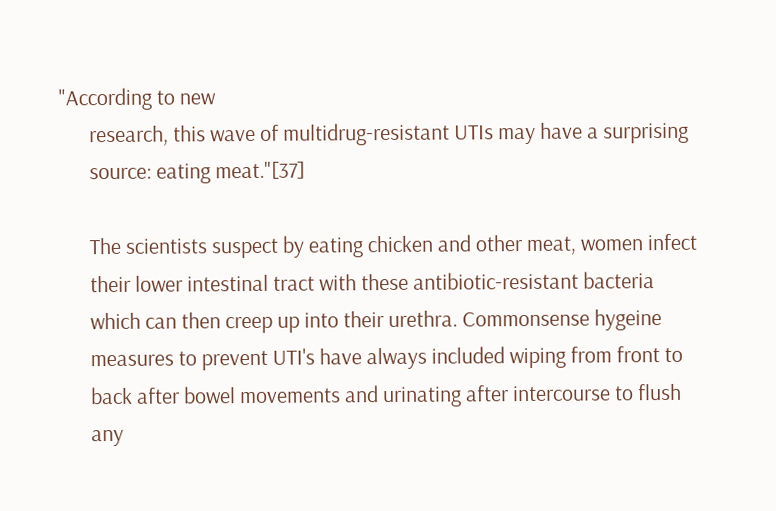"According to new
      research, this wave of multidrug-resistant UTIs may have a surprising
      source: eating meat."[37]

      The scientists suspect by eating chicken and other meat, women infect
      their lower intestinal tract with these antibiotic-resistant bacteria
      which can then creep up into their urethra. Commonsense hygeine
      measures to prevent UTI's have always included wiping from front to
      back after bowel movements and urinating after intercourse to flush
      any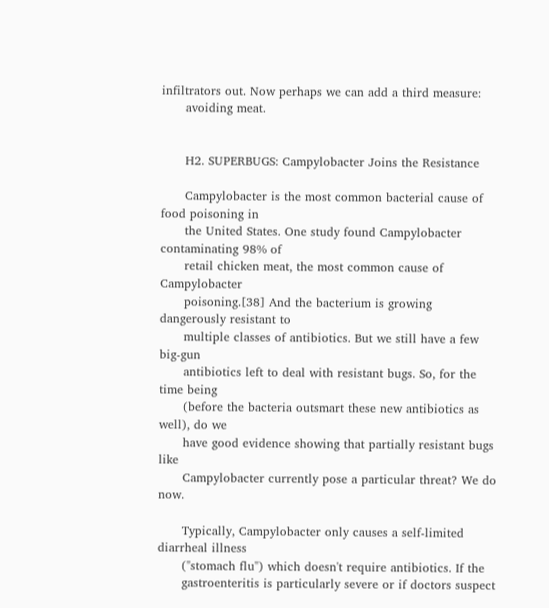infiltrators out. Now perhaps we can add a third measure:
      avoiding meat.


      H2. SUPERBUGS: Campylobacter Joins the Resistance

      Campylobacter is the most common bacterial cause of food poisoning in
      the United States. One study found Campylobacter contaminating 98% of
      retail chicken meat, the most common cause of Campylobacter
      poisoning.[38] And the bacterium is growing dangerously resistant to
      multiple classes of antibiotics. But we still have a few big-gun
      antibiotics left to deal with resistant bugs. So, for the time being
      (before the bacteria outsmart these new antibiotics as well), do we
      have good evidence showing that partially resistant bugs like
      Campylobacter currently pose a particular threat? We do now.

      Typically, Campylobacter only causes a self-limited diarrheal illness
      ("stomach flu") which doesn't require antibiotics. If the
      gastroenteritis is particularly severe or if doctors suspect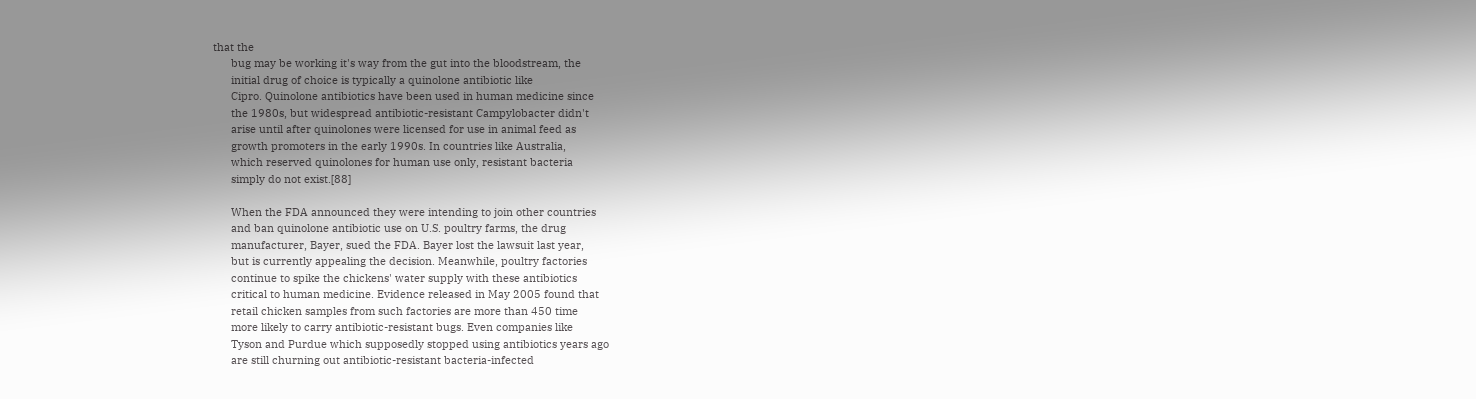that the
      bug may be working it's way from the gut into the bloodstream, the
      initial drug of choice is typically a quinolone antibiotic like
      Cipro. Quinolone antibiotics have been used in human medicine since
      the 1980s, but widespread antibiotic-resistant Campylobacter didn't
      arise until after quinolones were licensed for use in animal feed as
      growth promoters in the early 1990s. In countries like Australia,
      which reserved quinolones for human use only, resistant bacteria
      simply do not exist.[88]

      When the FDA announced they were intending to join other countries
      and ban quinolone antibiotic use on U.S. poultry farms, the drug
      manufacturer, Bayer, sued the FDA. Bayer lost the lawsuit last year,
      but is currently appealing the decision. Meanwhile, poultry factories
      continue to spike the chickens' water supply with these antibiotics
      critical to human medicine. Evidence released in May 2005 found that
      retail chicken samples from such factories are more than 450 time
      more likely to carry antibiotic-resistant bugs. Even companies like
      Tyson and Purdue which supposedly stopped using antibiotics years ago
      are still churning out antibiotic-resistant bacteria-infected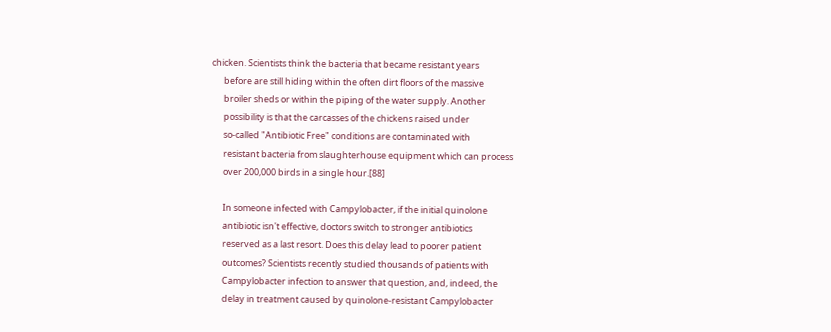chicken. Scientists think the bacteria that became resistant years
      before are still hiding within the often dirt floors of the massive
      broiler sheds or within the piping of the water supply. Another
      possibility is that the carcasses of the chickens raised under
      so-called "Antibiotic Free" conditions are contaminated with
      resistant bacteria from slaughterhouse equipment which can process
      over 200,000 birds in a single hour.[88]

      In someone infected with Campylobacter, if the initial quinolone
      antibiotic isn't effective, doctors switch to stronger antibiotics
      reserved as a last resort. Does this delay lead to poorer patient
      outcomes? Scientists recently studied thousands of patients with
      Campylobacter infection to answer that question, and, indeed, the
      delay in treatment caused by quinolone-resistant Campylobacter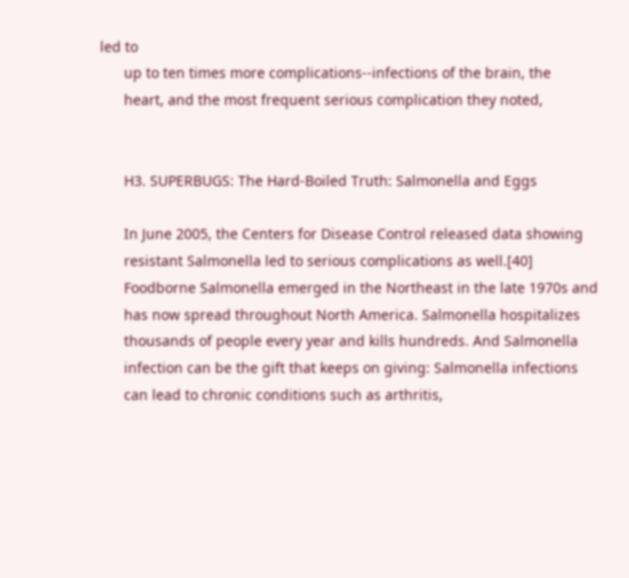led to
      up to ten times more complications--infections of the brain, the
      heart, and the most frequent serious complication they noted,


      H3. SUPERBUGS: The Hard-Boiled Truth: Salmonella and Eggs

      In June 2005, the Centers for Disease Control released data showing
      resistant Salmonella led to serious complications as well.[40]
      Foodborne Salmonella emerged in the Northeast in the late 1970s and
      has now spread throughout North America. Salmonella hospitalizes
      thousands of people every year and kills hundreds. And Salmonella
      infection can be the gift that keeps on giving: Salmonella infections
      can lead to chronic conditions such as arthritis,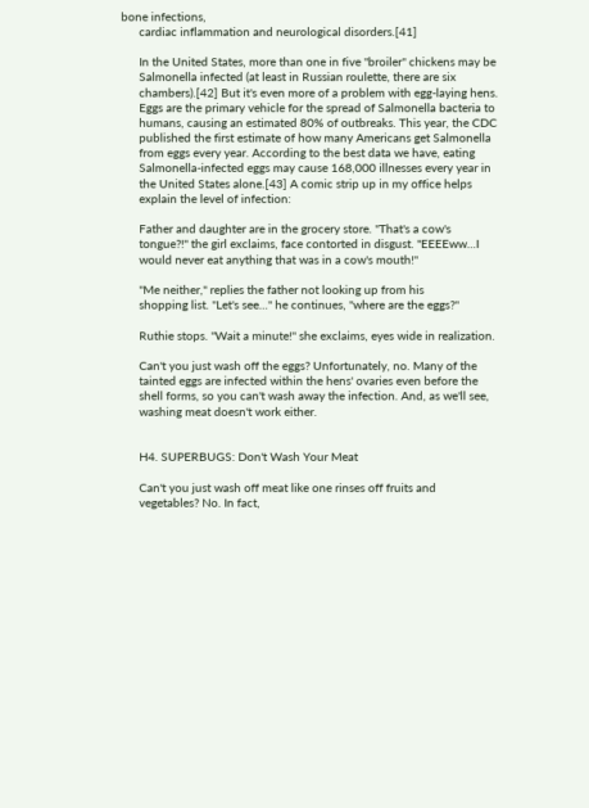bone infections,
      cardiac inflammation and neurological disorders.[41]

      In the United States, more than one in five "broiler" chickens may be
      Salmonella infected (at least in Russian roulette, there are six
      chambers).[42] But it's even more of a problem with egg-laying hens.
      Eggs are the primary vehicle for the spread of Salmonella bacteria to
      humans, causing an estimated 80% of outbreaks. This year, the CDC
      published the first estimate of how many Americans get Salmonella
      from eggs every year. According to the best data we have, eating
      Salmonella-infected eggs may cause 168,000 illnesses every year in
      the United States alone.[43] A comic strip up in my office helps
      explain the level of infection:

      Father and daughter are in the grocery store. "That's a cow's
      tongue?!" the girl exclaims, face contorted in disgust. "EEEEww...I
      would never eat anything that was in a cow's mouth!"

      "Me neither," replies the father not looking up from his
      shopping list. "Let's see..." he continues, "where are the eggs?"

      Ruthie stops. "Wait a minute!" she exclaims, eyes wide in realization.

      Can't you just wash off the eggs? Unfortunately, no. Many of the
      tainted eggs are infected within the hens' ovaries even before the
      shell forms, so you can't wash away the infection. And, as we'll see,
      washing meat doesn't work either.


      H4. SUPERBUGS: Don't Wash Your Meat

      Can't you just wash off meat like one rinses off fruits and
      vegetables? No. In fact,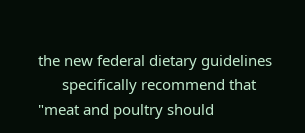the new federal dietary guidelines
      specifically recommend that "meat and poultry should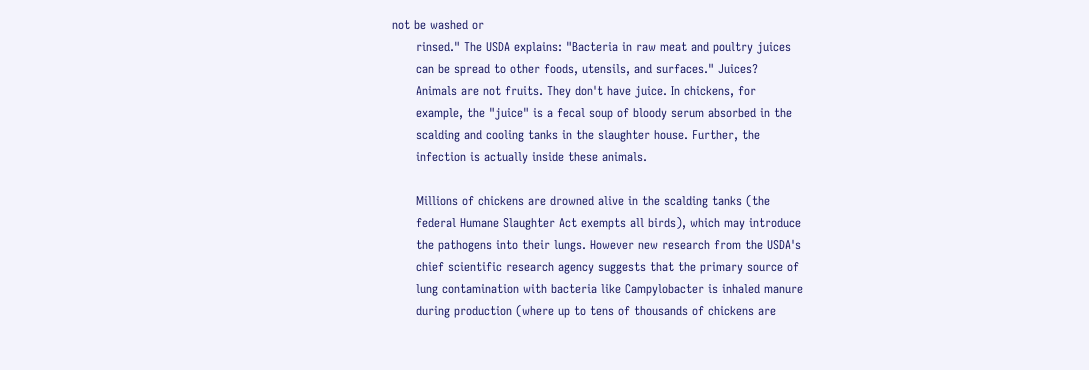not be washed or
      rinsed." The USDA explains: "Bacteria in raw meat and poultry juices
      can be spread to other foods, utensils, and surfaces." Juices?
      Animals are not fruits. They don't have juice. In chickens, for
      example, the "juice" is a fecal soup of bloody serum absorbed in the
      scalding and cooling tanks in the slaughter house. Further, the
      infection is actually inside these animals.

      Millions of chickens are drowned alive in the scalding tanks (the
      federal Humane Slaughter Act exempts all birds), which may introduce
      the pathogens into their lungs. However new research from the USDA's
      chief scientific research agency suggests that the primary source of
      lung contamination with bacteria like Campylobacter is inhaled manure
      during production (where up to tens of thousands of chickens are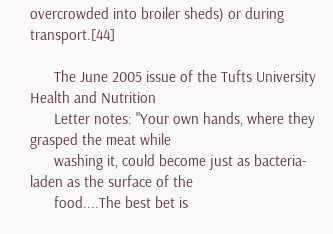overcrowded into broiler sheds) or during transport.[44]

      The June 2005 issue of the Tufts University Health and Nutrition
      Letter notes: "Your own hands, where they grasped the meat while
      washing it, could become just as bacteria-laden as the surface of the
      food....The best bet is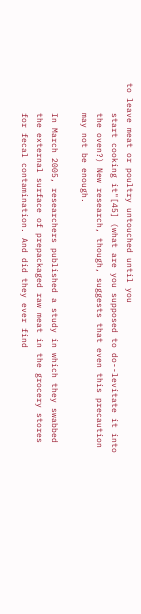to leave meat or poultry untouched until you
      start cooking it"[45] (what are you supposed to do--levitate it into
      the oven?) New research, though, suggests that even this precaution
      may not be enough.

      In March 2005, researchers published a study in which they swabbed
      the external surface of prepackaged raw meat in the grocery stores
      for fecal contamination. And did they ever find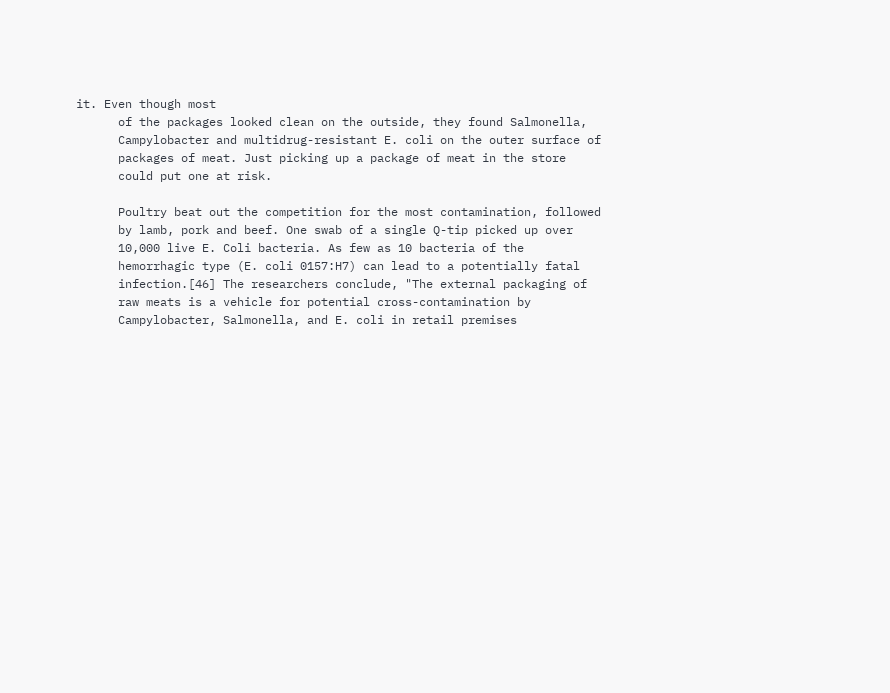it. Even though most
      of the packages looked clean on the outside, they found Salmonella,
      Campylobacter and multidrug-resistant E. coli on the outer surface of
      packages of meat. Just picking up a package of meat in the store
      could put one at risk.

      Poultry beat out the competition for the most contamination, followed
      by lamb, pork and beef. One swab of a single Q-tip picked up over
      10,000 live E. Coli bacteria. As few as 10 bacteria of the
      hemorrhagic type (E. coli 0157:H7) can lead to a potentially fatal
      infection.[46] The researchers conclude, "The external packaging of
      raw meats is a vehicle for potential cross-contamination by
      Campylobacter, Salmonella, and E. coli in retail premises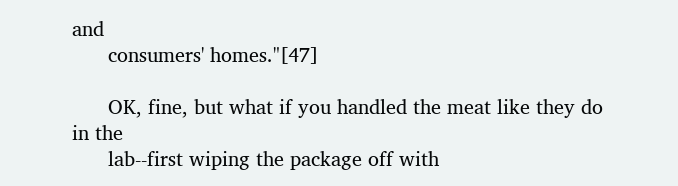and
      consumers' homes."[47]

      OK, fine, but what if you handled the meat like they do in the
      lab--first wiping the package off with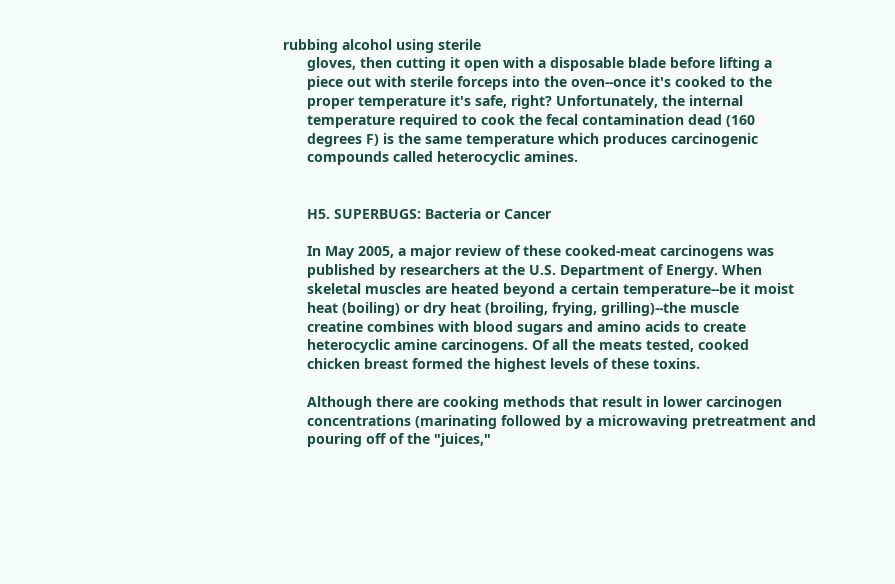rubbing alcohol using sterile
      gloves, then cutting it open with a disposable blade before lifting a
      piece out with sterile forceps into the oven--once it's cooked to the
      proper temperature it's safe, right? Unfortunately, the internal
      temperature required to cook the fecal contamination dead (160
      degrees F) is the same temperature which produces carcinogenic
      compounds called heterocyclic amines.


      H5. SUPERBUGS: Bacteria or Cancer

      In May 2005, a major review of these cooked-meat carcinogens was
      published by researchers at the U.S. Department of Energy. When
      skeletal muscles are heated beyond a certain temperature--be it moist
      heat (boiling) or dry heat (broiling, frying, grilling)--the muscle
      creatine combines with blood sugars and amino acids to create
      heterocyclic amine carcinogens. Of all the meats tested, cooked
      chicken breast formed the highest levels of these toxins.

      Although there are cooking methods that result in lower carcinogen
      concentrations (marinating followed by a microwaving pretreatment and
      pouring off of the "juices,"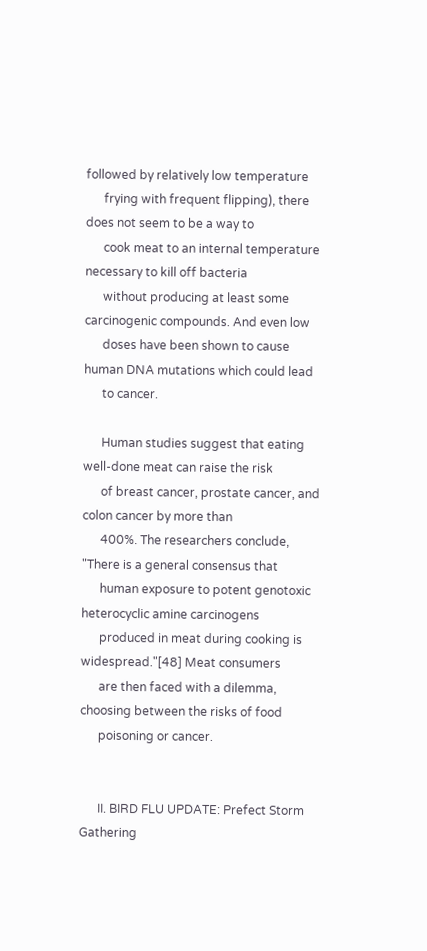followed by relatively low temperature
      frying with frequent flipping), there does not seem to be a way to
      cook meat to an internal temperature necessary to kill off bacteria
      without producing at least some carcinogenic compounds. And even low
      doses have been shown to cause human DNA mutations which could lead
      to cancer.

      Human studies suggest that eating well-done meat can raise the risk
      of breast cancer, prostate cancer, and colon cancer by more than
      400%. The researchers conclude, "There is a general consensus that
      human exposure to potent genotoxic heterocyclic amine carcinogens
      produced in meat during cooking is widespread."[48] Meat consumers
      are then faced with a dilemma, choosing between the risks of food
      poisoning or cancer.


      II. BIRD FLU UPDATE: Prefect Storm Gathering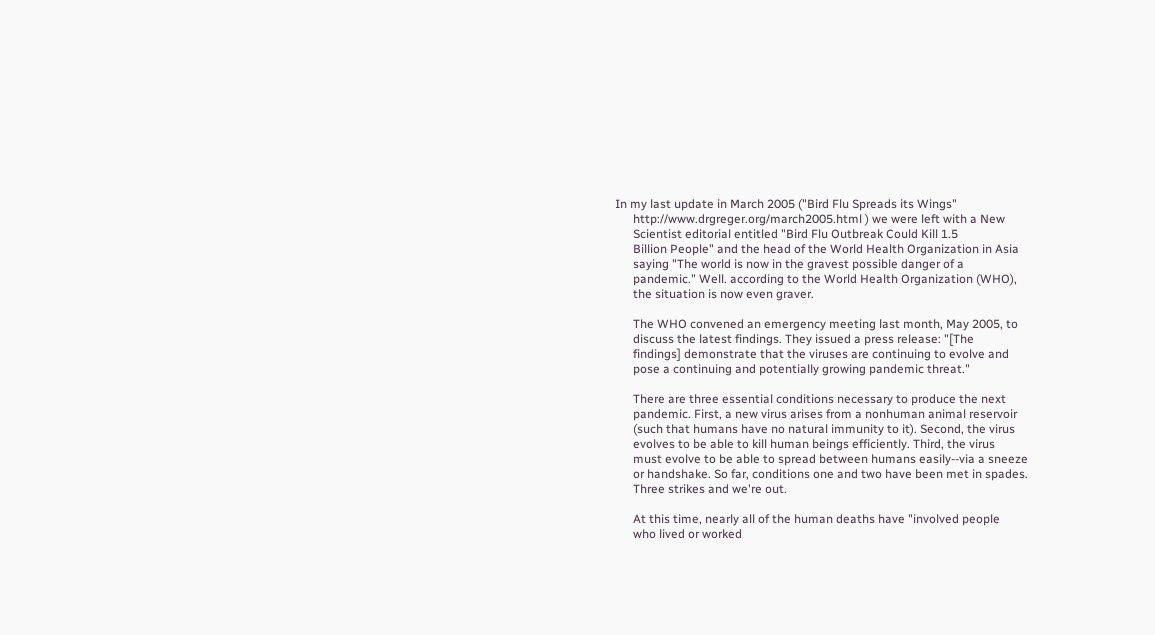In my last update in March 2005 ("Bird Flu Spreads its Wings"
      http://www.drgreger.org/march2005.html ) we were left with a New
      Scientist editorial entitled "Bird Flu Outbreak Could Kill 1.5
      Billion People" and the head of the World Health Organization in Asia
      saying "The world is now in the gravest possible danger of a
      pandemic." Well. according to the World Health Organization (WHO),
      the situation is now even graver.

      The WHO convened an emergency meeting last month, May 2005, to
      discuss the latest findings. They issued a press release: "[The
      findings] demonstrate that the viruses are continuing to evolve and
      pose a continuing and potentially growing pandemic threat."

      There are three essential conditions necessary to produce the next
      pandemic. First, a new virus arises from a nonhuman animal reservoir
      (such that humans have no natural immunity to it). Second, the virus
      evolves to be able to kill human beings efficiently. Third, the virus
      must evolve to be able to spread between humans easily--via a sneeze
      or handshake. So far, conditions one and two have been met in spades.
      Three strikes and we're out.

      At this time, nearly all of the human deaths have "involved people
      who lived or worked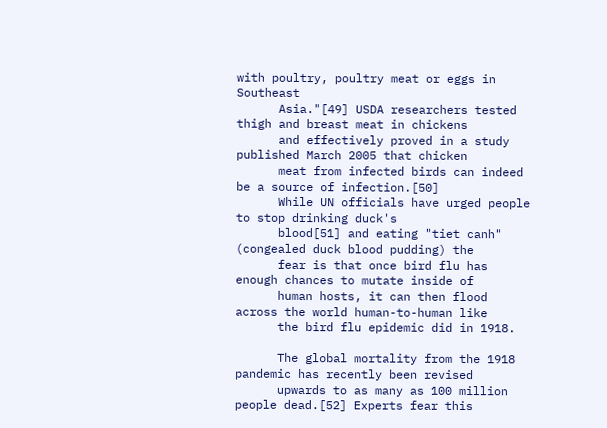with poultry, poultry meat or eggs in Southeast
      Asia."[49] USDA researchers tested thigh and breast meat in chickens
      and effectively proved in a study published March 2005 that chicken
      meat from infected birds can indeed be a source of infection.[50]
      While UN officials have urged people to stop drinking duck's
      blood[51] and eating "tiet canh" (congealed duck blood pudding) the
      fear is that once bird flu has enough chances to mutate inside of
      human hosts, it can then flood across the world human-to-human like
      the bird flu epidemic did in 1918.

      The global mortality from the 1918 pandemic has recently been revised
      upwards to as many as 100 million people dead.[52] Experts fear this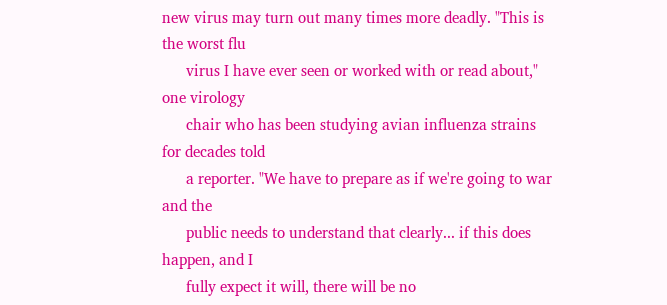new virus may turn out many times more deadly. "This is the worst flu
      virus I have ever seen or worked with or read about," one virology
      chair who has been studying avian influenza strains for decades told
      a reporter. "We have to prepare as if we're going to war and the
      public needs to understand that clearly... if this does happen, and I
      fully expect it will, there will be no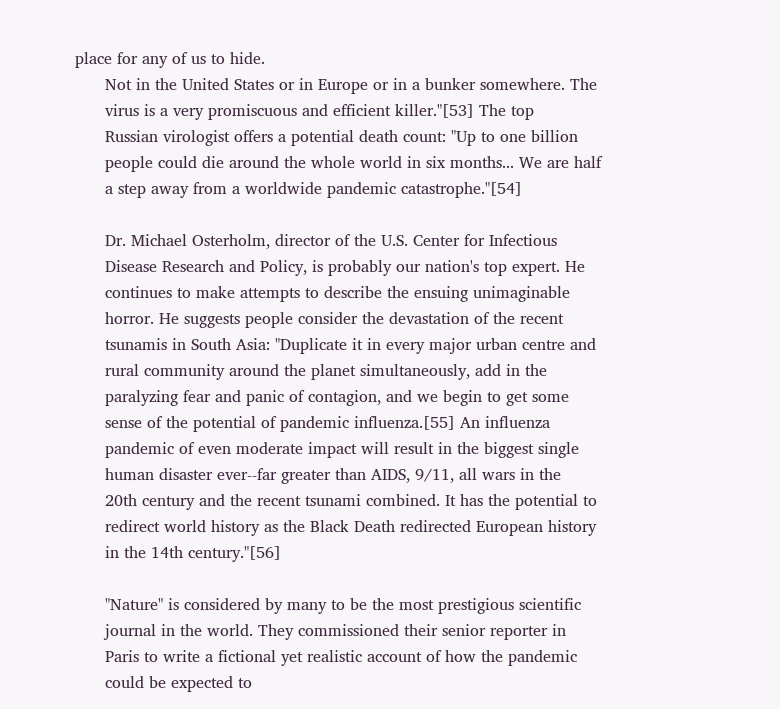place for any of us to hide.
      Not in the United States or in Europe or in a bunker somewhere. The
      virus is a very promiscuous and efficient killer."[53] The top
      Russian virologist offers a potential death count: "Up to one billion
      people could die around the whole world in six months... We are half
      a step away from a worldwide pandemic catastrophe."[54]

      Dr. Michael Osterholm, director of the U.S. Center for Infectious
      Disease Research and Policy, is probably our nation's top expert. He
      continues to make attempts to describe the ensuing unimaginable
      horror. He suggests people consider the devastation of the recent
      tsunamis in South Asia: "Duplicate it in every major urban centre and
      rural community around the planet simultaneously, add in the
      paralyzing fear and panic of contagion, and we begin to get some
      sense of the potential of pandemic influenza.[55] An influenza
      pandemic of even moderate impact will result in the biggest single
      human disaster ever--far greater than AIDS, 9/11, all wars in the
      20th century and the recent tsunami combined. It has the potential to
      redirect world history as the Black Death redirected European history
      in the 14th century."[56]

      "Nature" is considered by many to be the most prestigious scientific
      journal in the world. They commissioned their senior reporter in
      Paris to write a fictional yet realistic account of how the pandemic
      could be expected to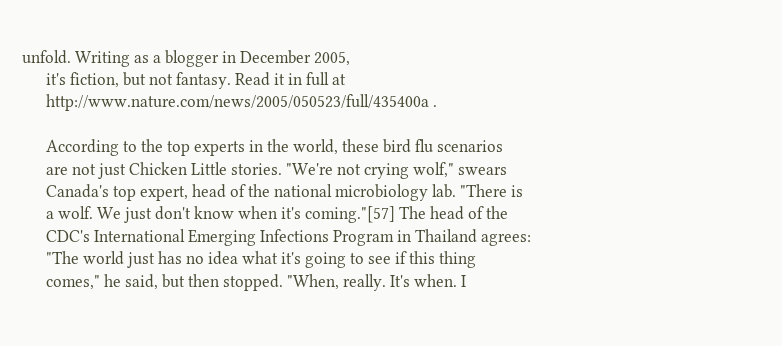unfold. Writing as a blogger in December 2005,
      it's fiction, but not fantasy. Read it in full at
      http://www.nature.com/news/2005/050523/full/435400a .

      According to the top experts in the world, these bird flu scenarios
      are not just Chicken Little stories. "We're not crying wolf," swears
      Canada's top expert, head of the national microbiology lab. "There is
      a wolf. We just don't know when it's coming."[57] The head of the
      CDC's International Emerging Infections Program in Thailand agrees:
      "The world just has no idea what it's going to see if this thing
      comes," he said, but then stopped. "When, really. It's when. I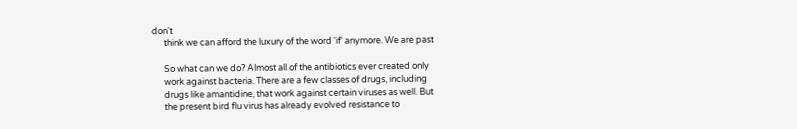don't
      think we can afford the luxury of the word 'if' anymore. We are past

      So what can we do? Almost all of the antibiotics ever created only
      work against bacteria. There are a few classes of drugs, including
      drugs like amantidine, that work against certain viruses as well. But
      the present bird flu virus has already evolved resistance to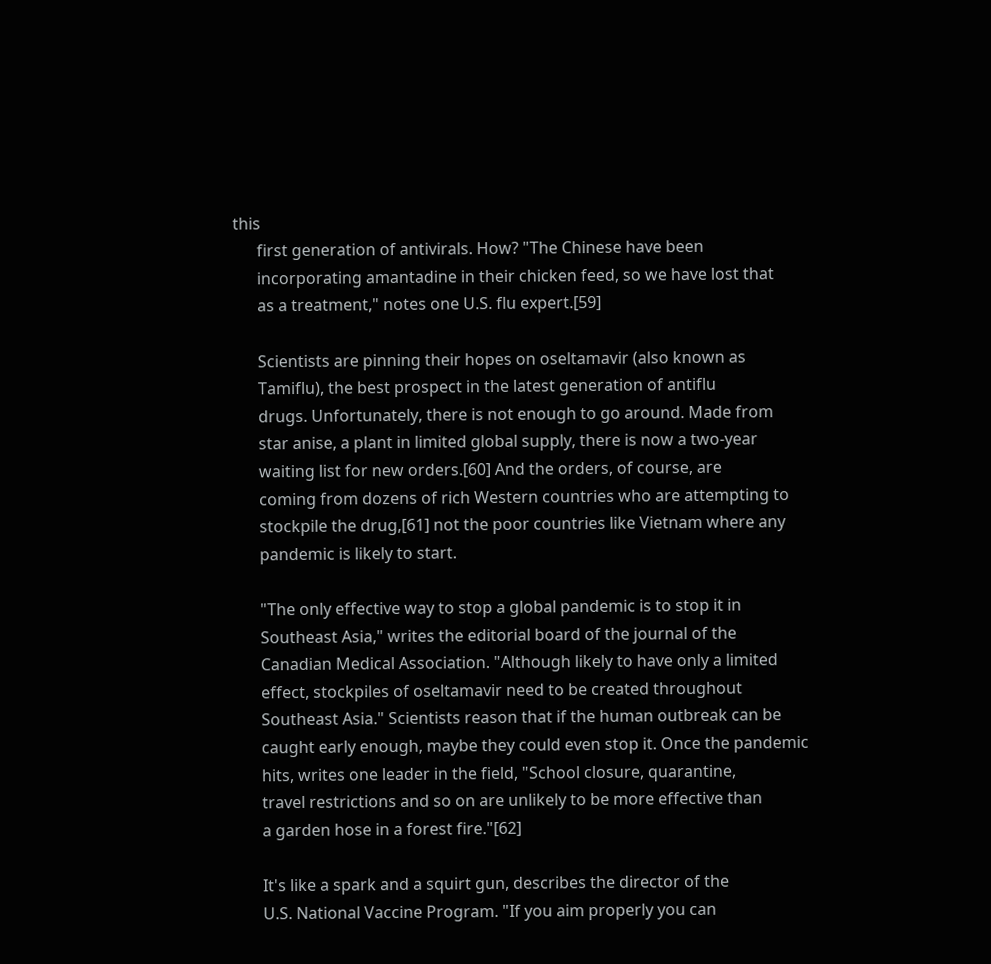this
      first generation of antivirals. How? "The Chinese have been
      incorporating amantadine in their chicken feed, so we have lost that
      as a treatment," notes one U.S. flu expert.[59]

      Scientists are pinning their hopes on oseltamavir (also known as
      Tamiflu), the best prospect in the latest generation of antiflu
      drugs. Unfortunately, there is not enough to go around. Made from
      star anise, a plant in limited global supply, there is now a two-year
      waiting list for new orders.[60] And the orders, of course, are
      coming from dozens of rich Western countries who are attempting to
      stockpile the drug,[61] not the poor countries like Vietnam where any
      pandemic is likely to start.

      "The only effective way to stop a global pandemic is to stop it in
      Southeast Asia," writes the editorial board of the journal of the
      Canadian Medical Association. "Although likely to have only a limited
      effect, stockpiles of oseltamavir need to be created throughout
      Southeast Asia." Scientists reason that if the human outbreak can be
      caught early enough, maybe they could even stop it. Once the pandemic
      hits, writes one leader in the field, "School closure, quarantine,
      travel restrictions and so on are unlikely to be more effective than
      a garden hose in a forest fire."[62]

      It's like a spark and a squirt gun, describes the director of the
      U.S. National Vaccine Program. "If you aim properly you can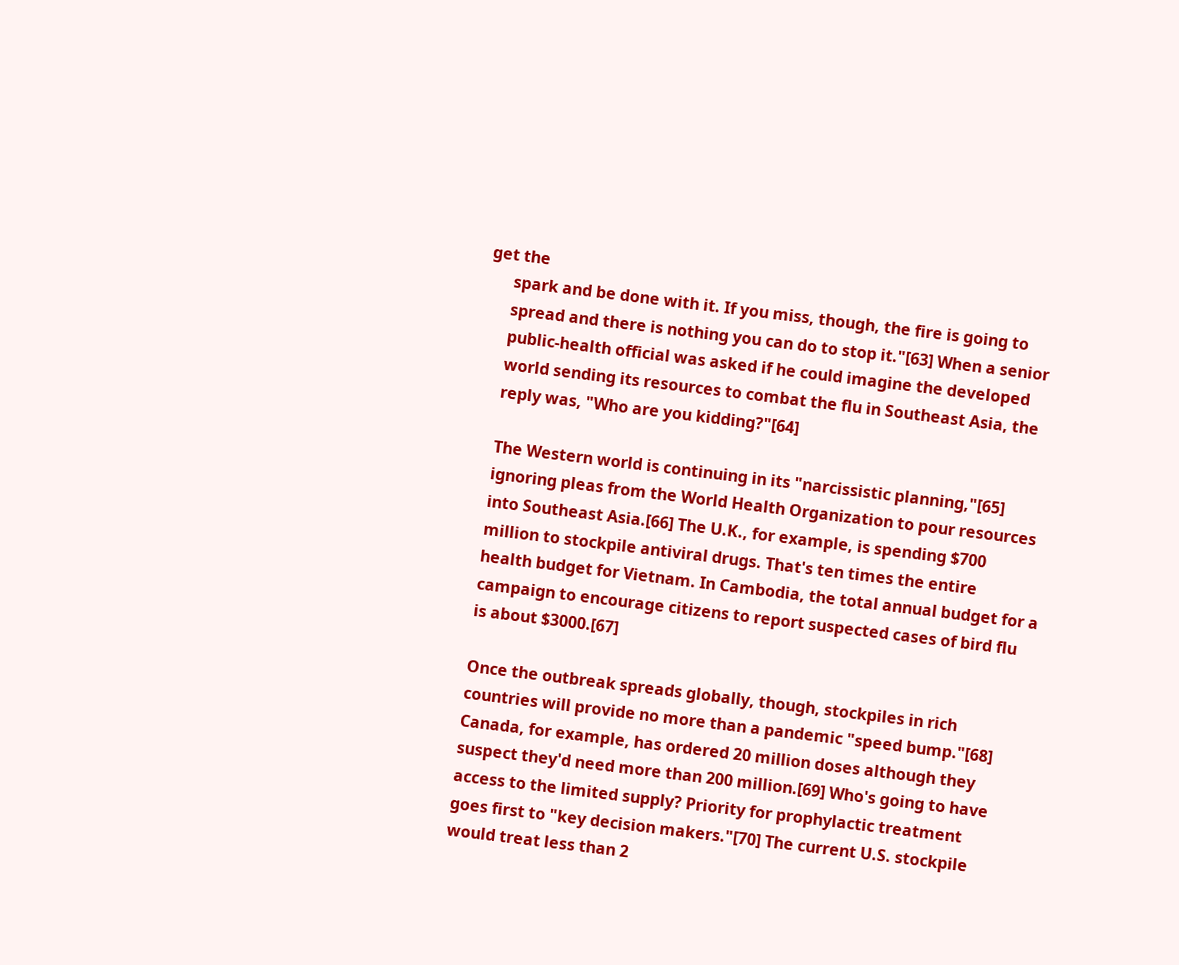get the
      spark and be done with it. If you miss, though, the fire is going to
      spread and there is nothing you can do to stop it."[63] When a senior
      public-health official was asked if he could imagine the developed
      world sending its resources to combat the flu in Southeast Asia, the
      reply was, "Who are you kidding?"[64]

      The Western world is continuing in its "narcissistic planning,"[65]
      ignoring pleas from the World Health Organization to pour resources
      into Southeast Asia.[66] The U.K., for example, is spending $700
      million to stockpile antiviral drugs. That's ten times the entire
      health budget for Vietnam. In Cambodia, the total annual budget for a
      campaign to encourage citizens to report suspected cases of bird flu
      is about $3000.[67]

      Once the outbreak spreads globally, though, stockpiles in rich
      countries will provide no more than a pandemic "speed bump."[68]
      Canada, for example, has ordered 20 million doses although they
      suspect they'd need more than 200 million.[69] Who's going to have
      access to the limited supply? Priority for prophylactic treatment
      goes first to "key decision makers."[70] The current U.S. stockpile
      would treat less than 2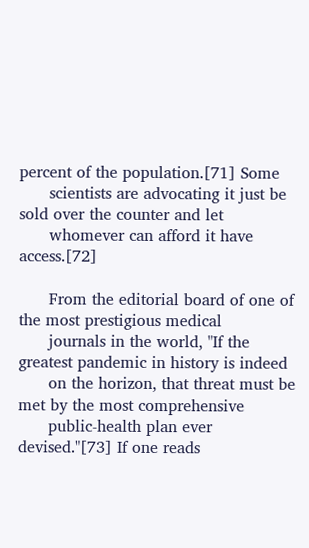percent of the population.[71] Some
      scientists are advocating it just be sold over the counter and let
      whomever can afford it have access.[72]

      From the editorial board of one of the most prestigious medical
      journals in the world, "If the greatest pandemic in history is indeed
      on the horizon, that threat must be met by the most comprehensive
      public-health plan ever devised."[73] If one reads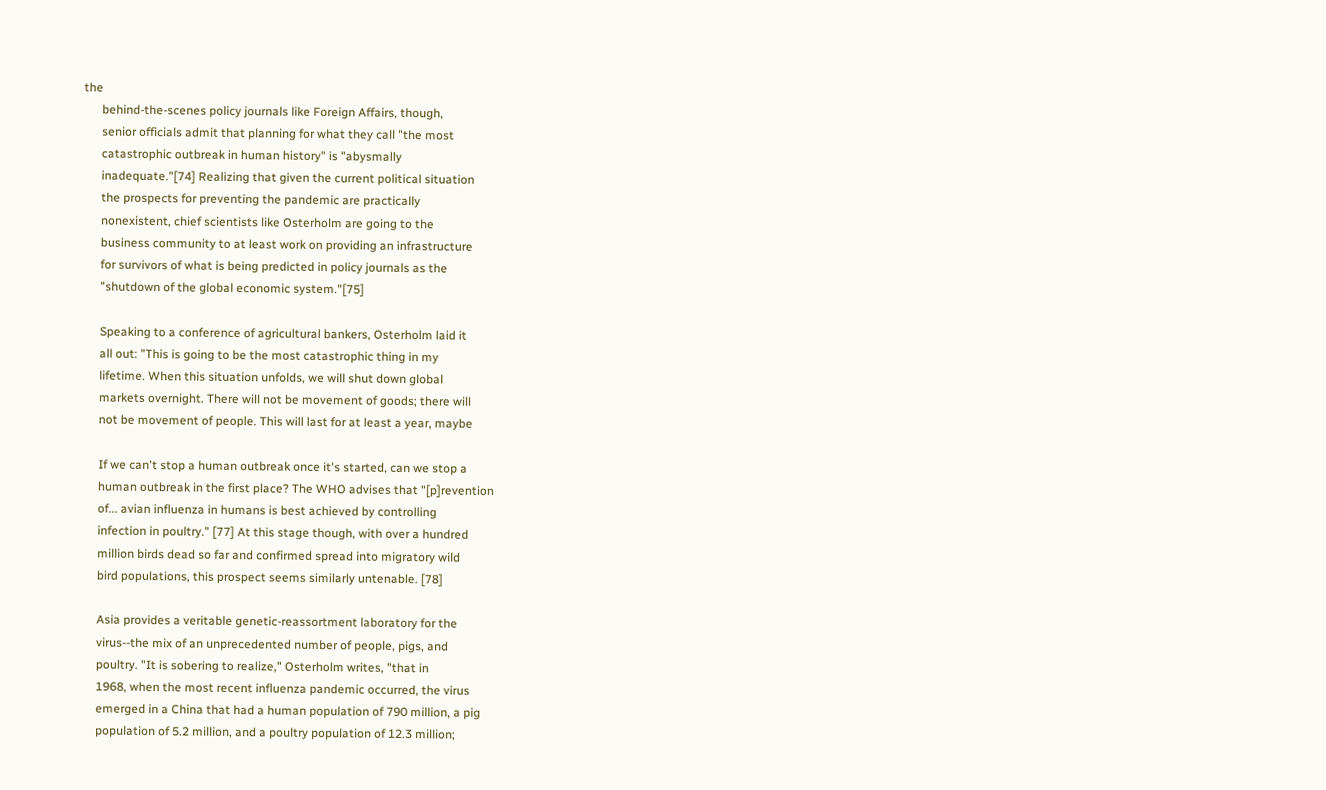the
      behind-the-scenes policy journals like Foreign Affairs, though,
      senior officials admit that planning for what they call "the most
      catastrophic outbreak in human history" is "abysmally
      inadequate."[74] Realizing that given the current political situation
      the prospects for preventing the pandemic are practically
      nonexistent, chief scientists like Osterholm are going to the
      business community to at least work on providing an infrastructure
      for survivors of what is being predicted in policy journals as the
      "shutdown of the global economic system."[75]

      Speaking to a conference of agricultural bankers, Osterholm laid it
      all out: "This is going to be the most catastrophic thing in my
      lifetime. When this situation unfolds, we will shut down global
      markets overnight. There will not be movement of goods; there will
      not be movement of people. This will last for at least a year, maybe

      If we can't stop a human outbreak once it's started, can we stop a
      human outbreak in the first place? The WHO advises that "[p]revention
      of... avian influenza in humans is best achieved by controlling
      infection in poultry." [77] At this stage though, with over a hundred
      million birds dead so far and confirmed spread into migratory wild
      bird populations, this prospect seems similarly untenable. [78]

      Asia provides a veritable genetic-reassortment laboratory for the
      virus--the mix of an unprecedented number of people, pigs, and
      poultry. "It is sobering to realize," Osterholm writes, "that in
      1968, when the most recent influenza pandemic occurred, the virus
      emerged in a China that had a human population of 790 million, a pig
      population of 5.2 million, and a poultry population of 12.3 million;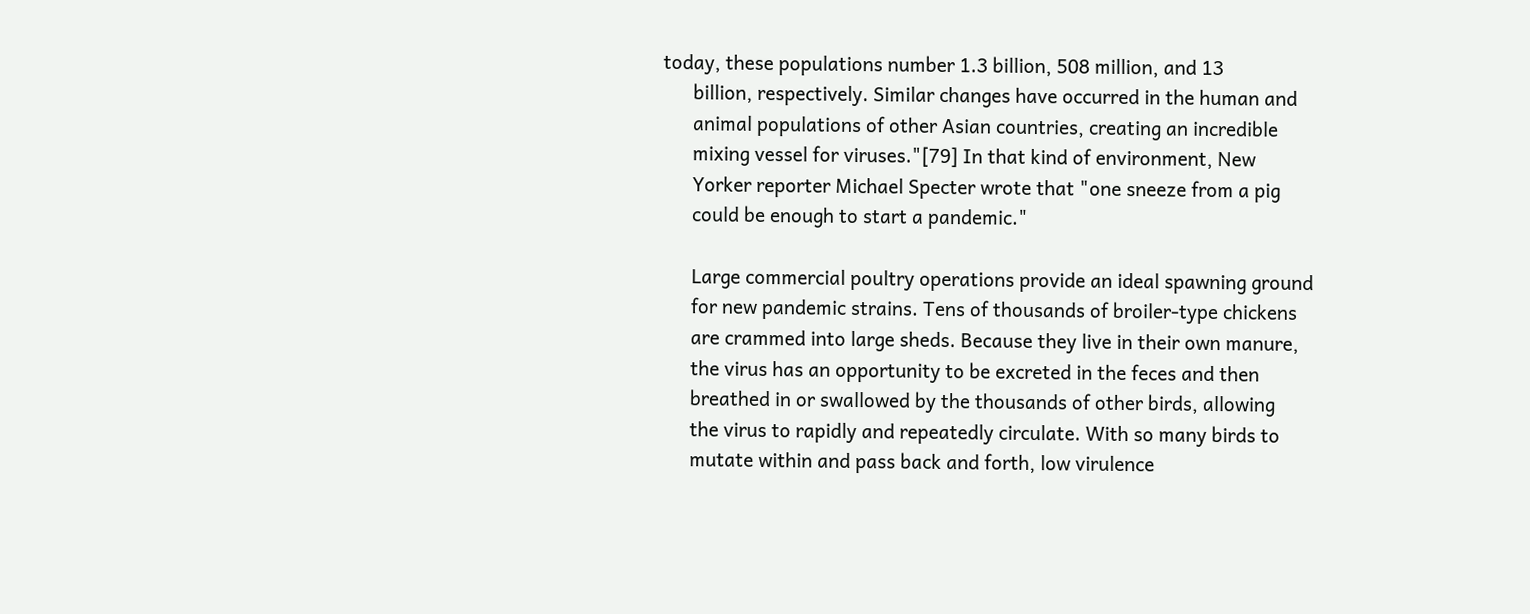today, these populations number 1.3 billion, 508 million, and 13
      billion, respectively. Similar changes have occurred in the human and
      animal populations of other Asian countries, creating an incredible
      mixing vessel for viruses."[79] In that kind of environment, New
      Yorker reporter Michael Specter wrote that "one sneeze from a pig
      could be enough to start a pandemic."

      Large commercial poultry operations provide an ideal spawning ground
      for new pandemic strains. Tens of thousands of broiler-type chickens
      are crammed into large sheds. Because they live in their own manure,
      the virus has an opportunity to be excreted in the feces and then
      breathed in or swallowed by the thousands of other birds, allowing
      the virus to rapidly and repeatedly circulate. With so many birds to
      mutate within and pass back and forth, low virulence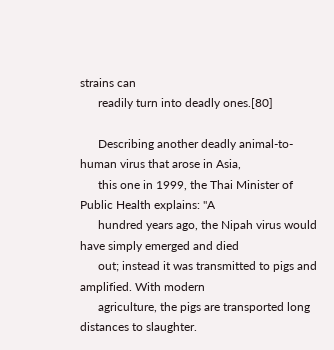strains can
      readily turn into deadly ones.[80]

      Describing another deadly animal-to-human virus that arose in Asia,
      this one in 1999, the Thai Minister of Public Health explains: "A
      hundred years ago, the Nipah virus would have simply emerged and died
      out; instead it was transmitted to pigs and amplified. With modern
      agriculture, the pigs are transported long distances to slaughter.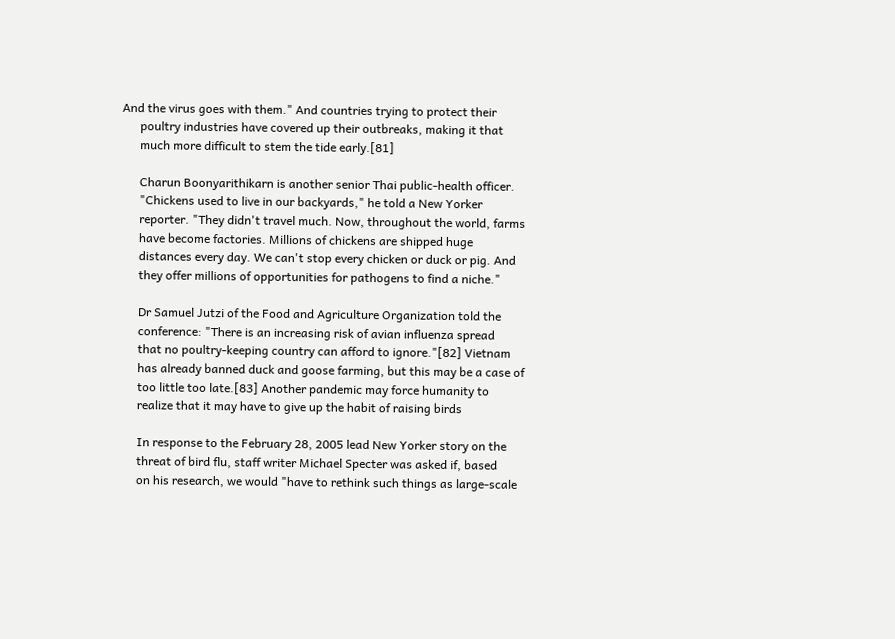And the virus goes with them." And countries trying to protect their
      poultry industries have covered up their outbreaks, making it that
      much more difficult to stem the tide early.[81]

      Charun Boonyarithikarn is another senior Thai public-health officer.
      "Chickens used to live in our backyards," he told a New Yorker
      reporter. "They didn't travel much. Now, throughout the world, farms
      have become factories. Millions of chickens are shipped huge
      distances every day. We can't stop every chicken or duck or pig. And
      they offer millions of opportunities for pathogens to find a niche."

      Dr Samuel Jutzi of the Food and Agriculture Organization told the
      conference: "There is an increasing risk of avian influenza spread
      that no poultry-keeping country can afford to ignore."[82] Vietnam
      has already banned duck and goose farming, but this may be a case of
      too little too late.[83] Another pandemic may force humanity to
      realize that it may have to give up the habit of raising birds

      In response to the February 28, 2005 lead New Yorker story on the
      threat of bird flu, staff writer Michael Specter was asked if, based
      on his research, we would "have to rethink such things as large-scale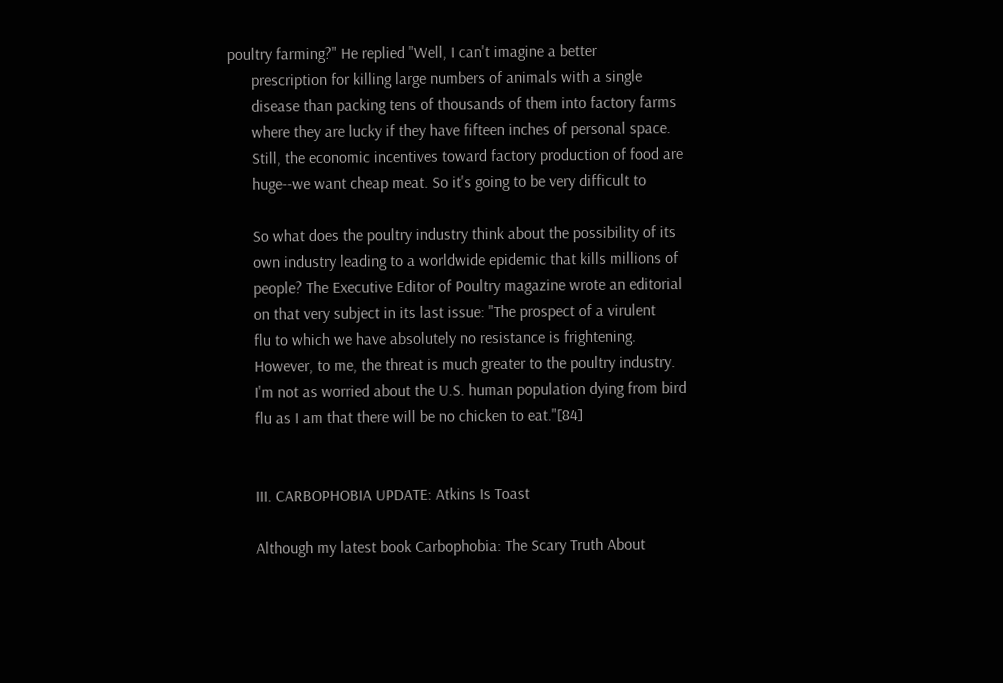poultry farming?" He replied "Well, I can't imagine a better
      prescription for killing large numbers of animals with a single
      disease than packing tens of thousands of them into factory farms
      where they are lucky if they have fifteen inches of personal space.
      Still, the economic incentives toward factory production of food are
      huge--we want cheap meat. So it's going to be very difficult to

      So what does the poultry industry think about the possibility of its
      own industry leading to a worldwide epidemic that kills millions of
      people? The Executive Editor of Poultry magazine wrote an editorial
      on that very subject in its last issue: "The prospect of a virulent
      flu to which we have absolutely no resistance is frightening.
      However, to me, the threat is much greater to the poultry industry.
      I'm not as worried about the U.S. human population dying from bird
      flu as I am that there will be no chicken to eat."[84]


      III. CARBOPHOBIA UPDATE: Atkins Is Toast

      Although my latest book Carbophobia: The Scary Truth About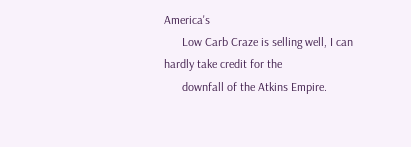America's
      Low Carb Craze is selling well, I can hardly take credit for the
      downfall of the Atkins Empire.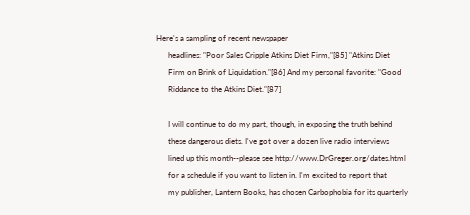Here's a sampling of recent newspaper
      headlines: "Poor Sales Cripple Atkins Diet Firm,"[85] "Atkins Diet
      Firm on Brink of Liquidation."[86] And my personal favorite: "Good
      Riddance to the Atkins Diet."[87]

      I will continue to do my part, though, in exposing the truth behind
      these dangerous diets. I've got over a dozen live radio interviews
      lined up this month--please see http://www.DrGreger.org/dates.html
      for a schedule if you want to listen in. I'm excited to report that
      my publisher, Lantern Books, has chosen Carbophobia for its quarterly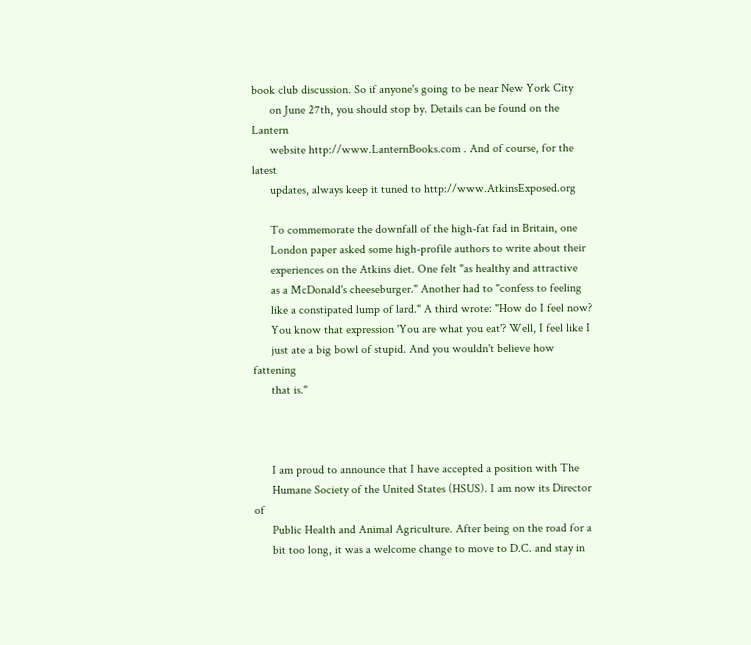book club discussion. So if anyone's going to be near New York City
      on June 27th, you should stop by. Details can be found on the Lantern
      website http://www.LanternBooks.com . And of course, for the latest
      updates, always keep it tuned to http://www.AtkinsExposed.org

      To commemorate the downfall of the high-fat fad in Britain, one
      London paper asked some high-profile authors to write about their
      experiences on the Atkins diet. One felt "as healthy and attractive
      as a McDonald's cheeseburger." Another had to "confess to feeling
      like a constipated lump of lard." A third wrote: "How do I feel now?
      You know that expression 'You are what you eat'? Well, I feel like I
      just ate a big bowl of stupid. And you wouldn't believe how fattening
      that is."



      I am proud to announce that I have accepted a position with The
      Humane Society of the United States (HSUS). I am now its Director of
      Public Health and Animal Agriculture. After being on the road for a
      bit too long, it was a welcome change to move to D.C. and stay in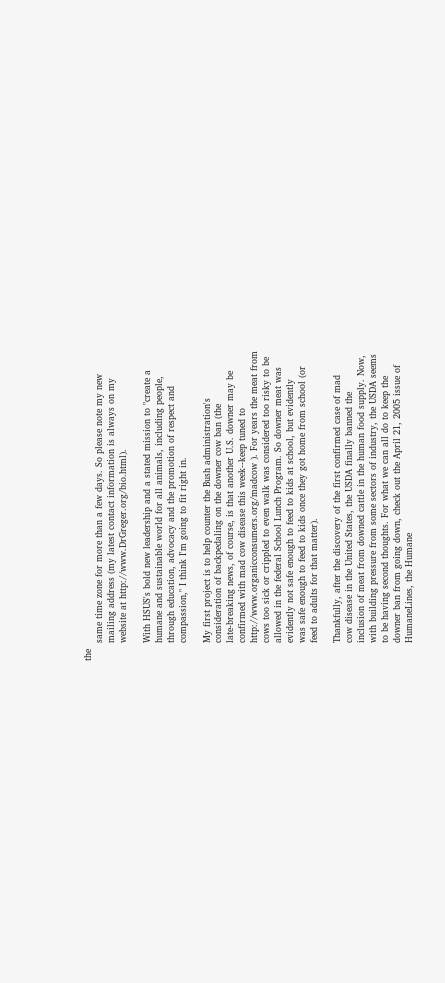the
      same time zone for more than a few days. So please note my new
      mailing address (my latest contact information is always on my
      website at http://www.DrGreger.org/bio.html).

      With HSUS's bold new leadership and a stated mission to "create a
      humane and sustainable world for all animals, including people,
      through education, advocacy and the promotion of respect and
      compassion," I think I'm going to fit right in.

      My first project is to help counter the Bush administration's
      consideration of backpedaling on the downer cow ban (the
      late-breaking news, of course, is that another U.S. downer may be
      confirmed with mad cow disease this week--keep tuned to
      http://www.organicconsumers.org/madcow ). For years the meat from
      cows too sick or crippled to even walk was considered too risky to be
      allowed in the federal School Lunch Program. So downer meat was
      evidently not safe enough to feed to kids at school, but evidently
      was safe enough to feed to kids once they got home from school (or
      feed to adults for that matter).

      Thankfully, after the discovery of the first confirmed case of mad
      cow disease in the United States, the USDA finally banned the
      inclusion of meat from downed cattle in the human food supply. Now,
      with building pressure from some sectors of industry, the USDA seems
      to be having second thoughts. For what we can all do to keep the
      downer ban from going down, check out the April 21, 2005 issue of
      HumaneLines, the Humane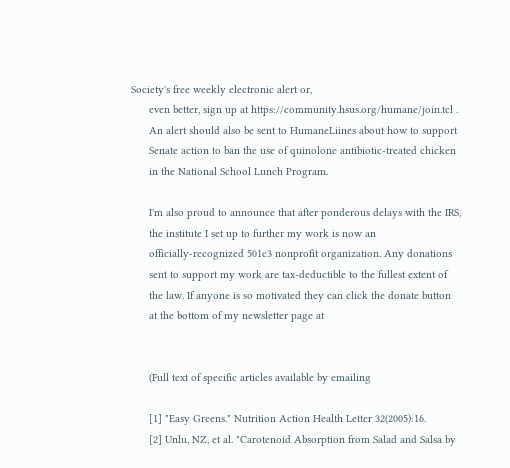Society's free weekly electronic alert or,
      even better, sign up at https://community.hsus.org/humane/join.tcl .
      An alert should also be sent to HumaneLiines about how to support
      Senate action to ban the use of quinolone antibiotic-treated chicken
      in the National School Lunch Program.

      I'm also proud to announce that after ponderous delays with the IRS,
      the institute I set up to further my work is now an
      officially-recognized 501c3 nonprofit organization. Any donations
      sent to support my work are tax-deductible to the fullest extent of
      the law. If anyone is so motivated they can click the donate button
      at the bottom of my newsletter page at


      (Full text of specific articles available by emailing

      [1] "Easy Greens." Nutrition Action Health Letter 32(2005):16.
      [2] Unlu, NZ, et al. "Carotenoid Absorption from Salad and Salsa by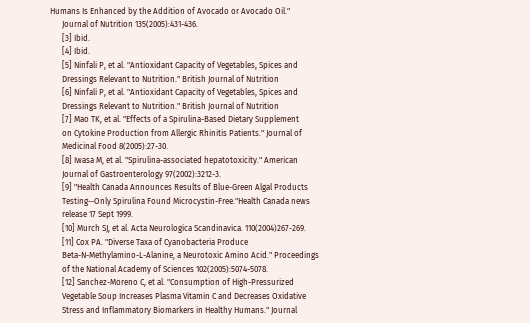Humans Is Enhanced by the Addition of Avocado or Avocado Oil."
      Journal of Nutrition 135(2005):431-436.
      [3] Ibid.
      [4] Ibid.
      [5] Ninfali P, et al. "Antioxidant Capacity of Vegetables, Spices and
      Dressings Relevant to Nutrition." British Journal of Nutrition
      [6] Ninfali P, et al. "Antioxidant Capacity of Vegetables, Spices and
      Dressings Relevant to Nutrition." British Journal of Nutrition
      [7] Mao TK, et al. "Effects of a Spirulina-Based Dietary Supplement
      on Cytokine Production from Allergic Rhinitis Patients." Journal of
      Medicinal Food 8(2005):27-30.
      [8] Iwasa M, et al. "Spirulina-associated hepatotoxicity." American
      Journal of Gastroenterology 97(2002):3212-3.
      [9] "Health Canada Announces Results of Blue-Green Algal Products
      Testing--Only Spirulina Found Microcystin-Free."Health Canada news
      release 17 Sept 1999.
      [10] Murch SJ, et al. Acta Neurologica Scandinavica. 110(2004)267-269.
      [11] Cox PA. "Diverse Taxa of Cyanobacteria Produce
      Beta-N-Methylamino-L-Alanine, a Neurotoxic Amino Acid." Proceedings
      of the National Academy of Sciences 102(2005):5074-5078.
      [12] Sanchez-Moreno C, et al. "Consumption of High-Pressurized
      Vegetable Soup Increases Plasma Vitamin C and Decreases Oxidative
      Stress and Inflammatory Biomarkers in Healthy Humans." Journal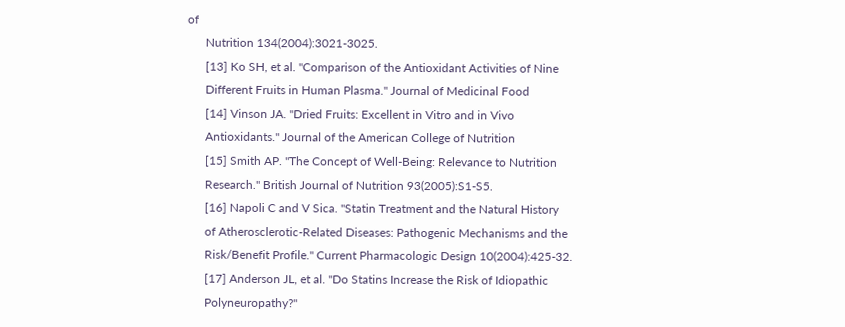of
      Nutrition 134(2004):3021-3025.
      [13] Ko SH, et al. "Comparison of the Antioxidant Activities of Nine
      Different Fruits in Human Plasma." Journal of Medicinal Food
      [14] Vinson JA. "Dried Fruits: Excellent in Vitro and in Vivo
      Antioxidants." Journal of the American College of Nutrition
      [15] Smith AP. "The Concept of Well-Being: Relevance to Nutrition
      Research." British Journal of Nutrition 93(2005):S1-S5.
      [16] Napoli C and V Sica. "Statin Treatment and the Natural History
      of Atherosclerotic-Related Diseases: Pathogenic Mechanisms and the
      Risk/Benefit Profile." Current Pharmacologic Design 10(2004):425-32.
      [17] Anderson JL, et al. "Do Statins Increase the Risk of Idiopathic
      Polyneuropathy?"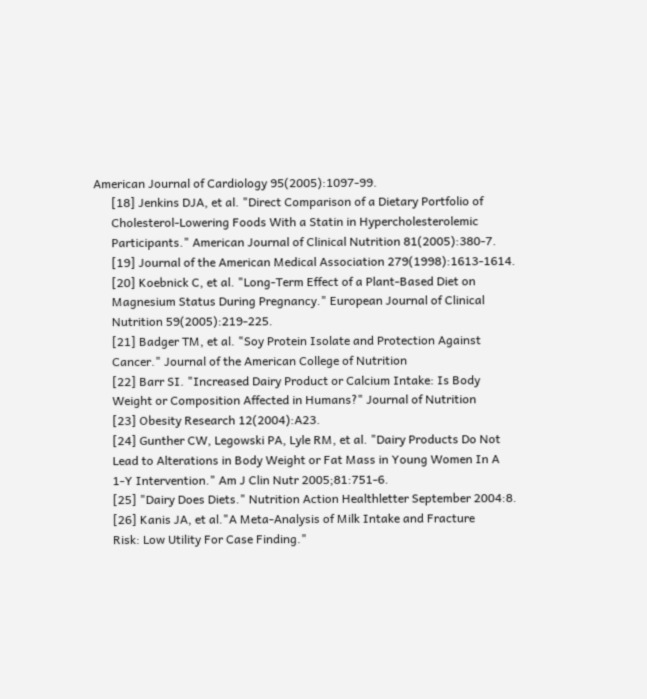American Journal of Cardiology 95(2005):1097-99.
      [18] Jenkins DJA, et al. "Direct Comparison of a Dietary Portfolio of
      Cholesterol-Lowering Foods With a Statin in Hypercholesterolemic
      Participants." American Journal of Clinical Nutrition 81(2005):380-7.
      [19] Journal of the American Medical Association 279(1998):1613-1614.
      [20] Koebnick C, et al. "Long-Term Effect of a Plant-Based Diet on
      Magnesium Status During Pregnancy." European Journal of Clinical
      Nutrition 59(2005):219-225.
      [21] Badger TM, et al. "Soy Protein Isolate and Protection Against
      Cancer." Journal of the American College of Nutrition
      [22] Barr SI. "Increased Dairy Product or Calcium Intake: Is Body
      Weight or Composition Affected in Humans?" Journal of Nutrition
      [23] Obesity Research 12(2004):A23.
      [24] Gunther CW, Legowski PA, Lyle RM, et al. "Dairy Products Do Not
      Lead to Alterations in Body Weight or Fat Mass in Young Women In A
      1-Y Intervention." Am J Clin Nutr 2005;81:751-6.
      [25] "Dairy Does Diets." Nutrition Action Healthletter September 2004:8.
      [26] Kanis JA, et al."A Meta-Analysis of Milk Intake and Fracture
      Risk: Low Utility For Case Finding."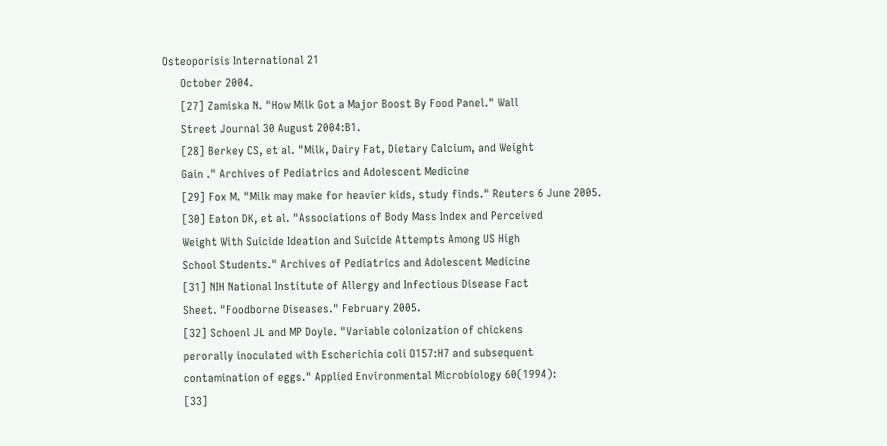Osteoporisis International 21
      October 2004.
      [27] Zamiska N. "How Milk Got a Major Boost By Food Panel." Wall
      Street Journal 30 August 2004:B1.
      [28] Berkey CS, et al. "Milk, Dairy Fat, Dietary Calcium, and Weight
      Gain ." Archives of Pediatrics and Adolescent Medicine
      [29] Fox M. "Milk may make for heavier kids, study finds." Reuters 6 June 2005.
      [30] Eaton DK, et al. "Associations of Body Mass Index and Perceived
      Weight With Suicide Ideation and Suicide Attempts Among US High
      School Students." Archives of Pediatrics and Adolescent Medicine
      [31] NIH National Institute of Allergy and Infectious Disease Fact
      Sheet. "Foodborne Diseases." February 2005.
      [32] Schoenl JL and MP Doyle. "Variable colonization of chickens
      perorally inoculated with Escherichia coli O157:H7 and subsequent
      contamination of eggs." Applied Environmental Microbiology 60(1994):
      [33]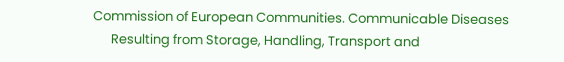Commission of European Communities. Communicable Diseases
      Resulting from Storage, Handling, Transport and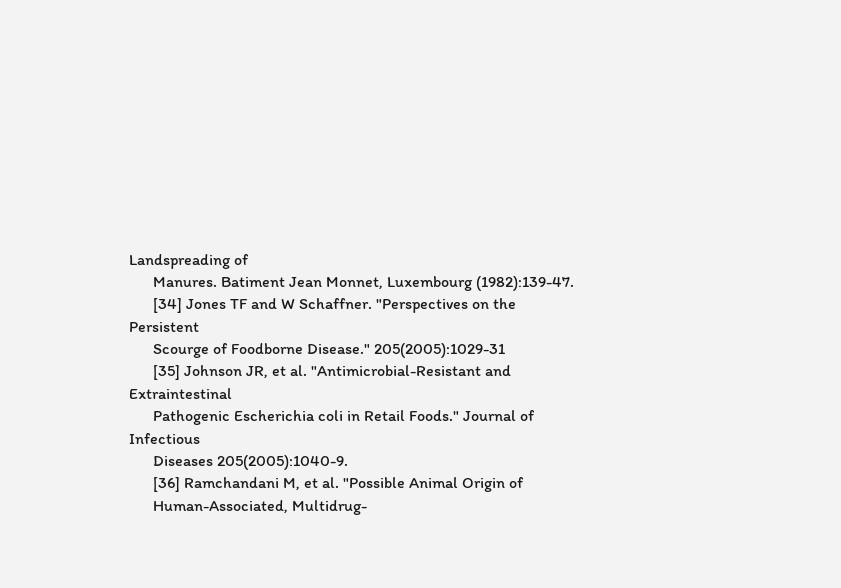Landspreading of
      Manures. Batiment Jean Monnet, Luxembourg (1982):139-47.
      [34] Jones TF and W Schaffner. "Perspectives on the Persistent
      Scourge of Foodborne Disease." 205(2005):1029-31
      [35] Johnson JR, et al. "Antimicrobial-Resistant and Extraintestinal
      Pathogenic Escherichia coli in Retail Foods." Journal of Infectious
      Diseases 205(2005):1040-9.
      [36] Ramchandani M, et al. "Possible Animal Origin of
      Human-Associated, Multidrug-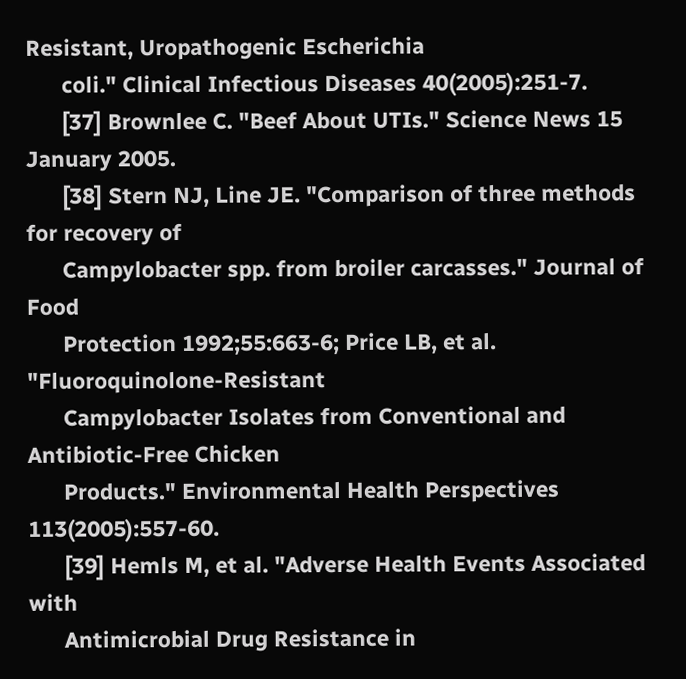Resistant, Uropathogenic Escherichia
      coli." Clinical Infectious Diseases 40(2005):251-7.
      [37] Brownlee C. "Beef About UTIs." Science News 15 January 2005.
      [38] Stern NJ, Line JE. "Comparison of three methods for recovery of
      Campylobacter spp. from broiler carcasses." Journal of Food
      Protection 1992;55:663-6; Price LB, et al. "Fluoroquinolone-Resistant
      Campylobacter Isolates from Conventional and Antibiotic-Free Chicken
      Products." Environmental Health Perspectives 113(2005):557-60.
      [39] Hemls M, et al. "Adverse Health Events Associated with
      Antimicrobial Drug Resistance in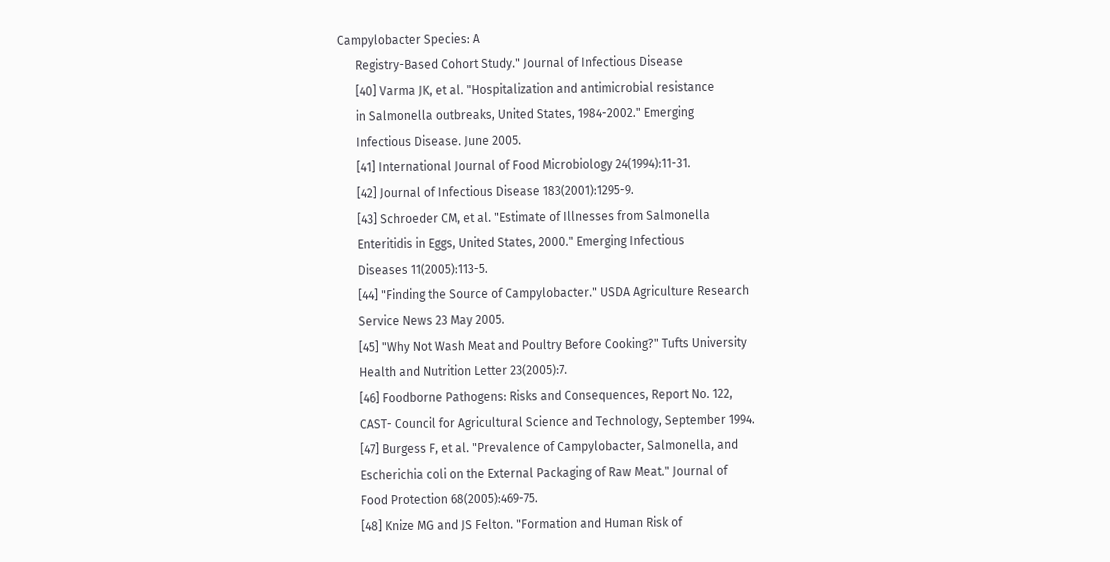Campylobacter Species: A
      Registry-Based Cohort Study." Journal of Infectious Disease
      [40] Varma JK, et al. "Hospitalization and antimicrobial resistance
      in Salmonella outbreaks, United States, 1984-2002." Emerging
      Infectious Disease. June 2005.
      [41] International Journal of Food Microbiology 24(1994):11-31.
      [42] Journal of Infectious Disease 183(2001):1295-9.
      [43] Schroeder CM, et al. "Estimate of Illnesses from Salmonella
      Enteritidis in Eggs, United States, 2000." Emerging Infectious
      Diseases 11(2005):113-5.
      [44] "Finding the Source of Campylobacter." USDA Agriculture Research
      Service News 23 May 2005.
      [45] "Why Not Wash Meat and Poultry Before Cooking?" Tufts University
      Health and Nutrition Letter 23(2005):7.
      [46] Foodborne Pathogens: Risks and Consequences, Report No. 122,
      CAST- Council for Agricultural Science and Technology, September 1994.
      [47] Burgess F, et al. "Prevalence of Campylobacter, Salmonella, and
      Escherichia coli on the External Packaging of Raw Meat." Journal of
      Food Protection 68(2005):469-75.
      [48] Knize MG and JS Felton. "Formation and Human Risk of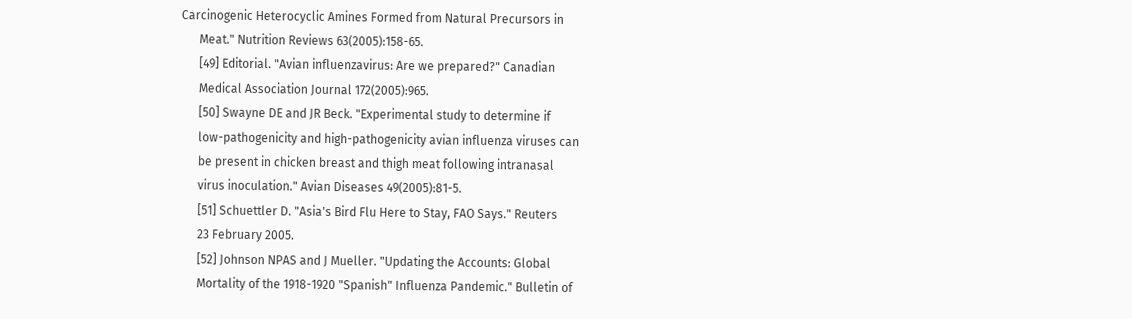Carcinogenic Heterocyclic Amines Formed from Natural Precursors in
      Meat." Nutrition Reviews 63(2005):158-65.
      [49] Editorial. "Avian influenzavirus: Are we prepared?" Canadian
      Medical Association Journal 172(2005):965.
      [50] Swayne DE and JR Beck. "Experimental study to determine if
      low-pathogenicity and high-pathogenicity avian influenza viruses can
      be present in chicken breast and thigh meat following intranasal
      virus inoculation." Avian Diseases 49(2005):81-5.
      [51] Schuettler D. "Asia's Bird Flu Here to Stay, FAO Says." Reuters
      23 February 2005.
      [52] Johnson NPAS and J Mueller. "Updating the Accounts: Global
      Mortality of the 1918-1920 "Spanish" Influenza Pandemic." Bulletin of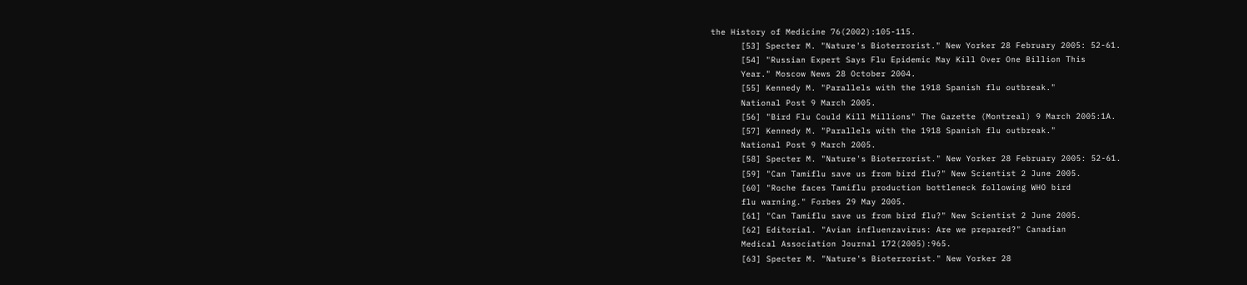the History of Medicine 76(2002):105-115.
      [53] Specter M. "Nature's Bioterrorist." New Yorker 28 February 2005: 52-61.
      [54] "Russian Expert Says Flu Epidemic May Kill Over One Billion This
      Year." Moscow News 28 October 2004.
      [55] Kennedy M. "Parallels with the 1918 Spanish flu outbreak."
      National Post 9 March 2005.
      [56] "Bird Flu Could Kill Millions" The Gazette (Montreal) 9 March 2005:1A.
      [57] Kennedy M. "Parallels with the 1918 Spanish flu outbreak."
      National Post 9 March 2005.
      [58] Specter M. "Nature's Bioterrorist." New Yorker 28 February 2005: 52-61.
      [59] "Can Tamiflu save us from bird flu?" New Scientist 2 June 2005.
      [60] "Roche faces Tamiflu production bottleneck following WHO bird
      flu warning." Forbes 29 May 2005.
      [61] "Can Tamiflu save us from bird flu?" New Scientist 2 June 2005.
      [62] Editorial. "Avian influenzavirus: Are we prepared?" Canadian
      Medical Association Journal 172(2005):965.
      [63] Specter M. "Nature's Bioterrorist." New Yorker 28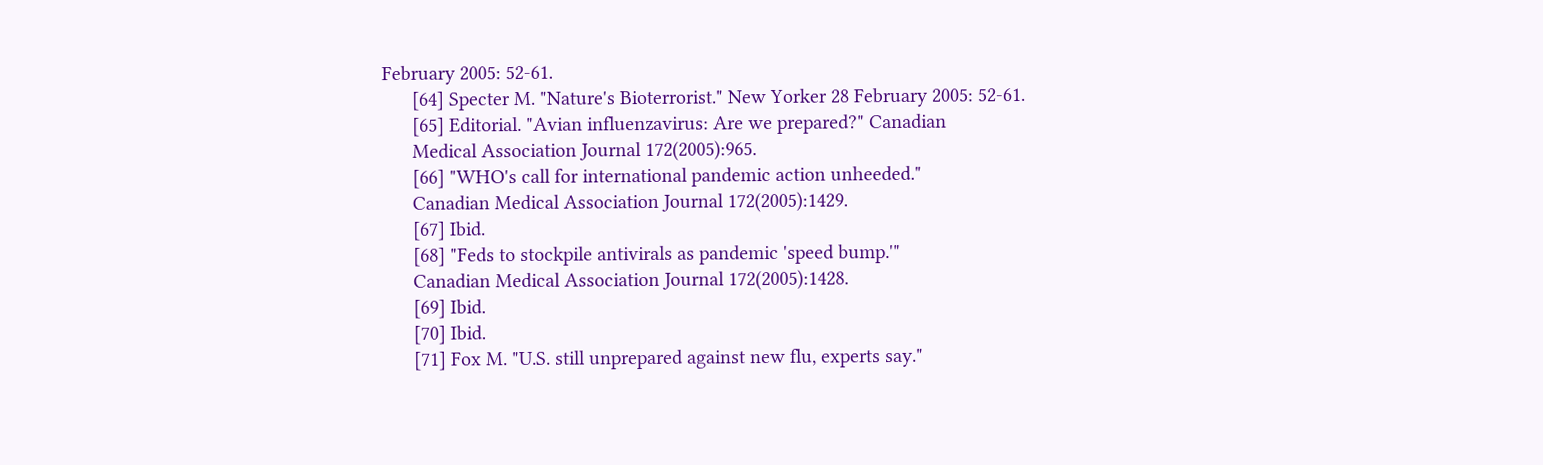February 2005: 52-61.
      [64] Specter M. "Nature's Bioterrorist." New Yorker 28 February 2005: 52-61.
      [65] Editorial. "Avian influenzavirus: Are we prepared?" Canadian
      Medical Association Journal 172(2005):965.
      [66] "WHO's call for international pandemic action unheeded."
      Canadian Medical Association Journal 172(2005):1429.
      [67] Ibid.
      [68] "Feds to stockpile antivirals as pandemic 'speed bump.'"
      Canadian Medical Association Journal 172(2005):1428.
      [69] Ibid.
      [70] Ibid.
      [71] Fox M. "U.S. still unprepared against new flu, experts say."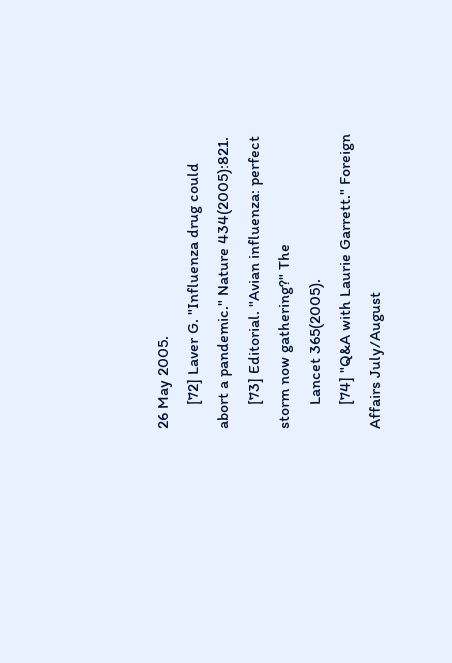26 May 2005.
      [72] Laver G. "Influenza drug could abort a pandemic." Nature 434(2005):821.
      [73] Editorial. "Avian influenza: perfect storm now gathering?" The
      Lancet 365(2005).
      [74] "Q&A with Laurie Garrett." Foreign Affairs July/August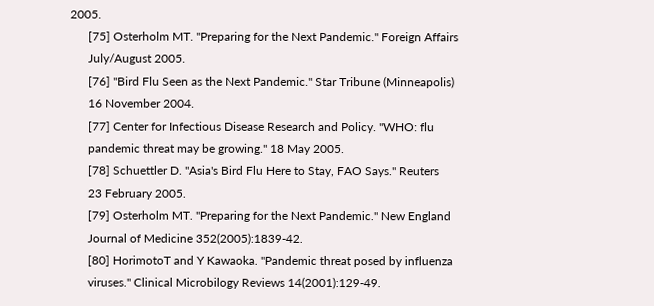2005.
      [75] Osterholm MT. "Preparing for the Next Pandemic." Foreign Affairs
      July/August 2005.
      [76] "Bird Flu Seen as the Next Pandemic." Star Tribune (Minneapolis)
      16 November 2004.
      [77] Center for Infectious Disease Research and Policy. "WHO: flu
      pandemic threat may be growing." 18 May 2005.
      [78] Schuettler D. "Asia's Bird Flu Here to Stay, FAO Says." Reuters
      23 February 2005.
      [79] Osterholm MT. "Preparing for the Next Pandemic." New England
      Journal of Medicine 352(2005):1839-42.
      [80] HorimotoT and Y Kawaoka. "Pandemic threat posed by influenza
      viruses." Clinical Microbilogy Reviews 14(2001):129-49.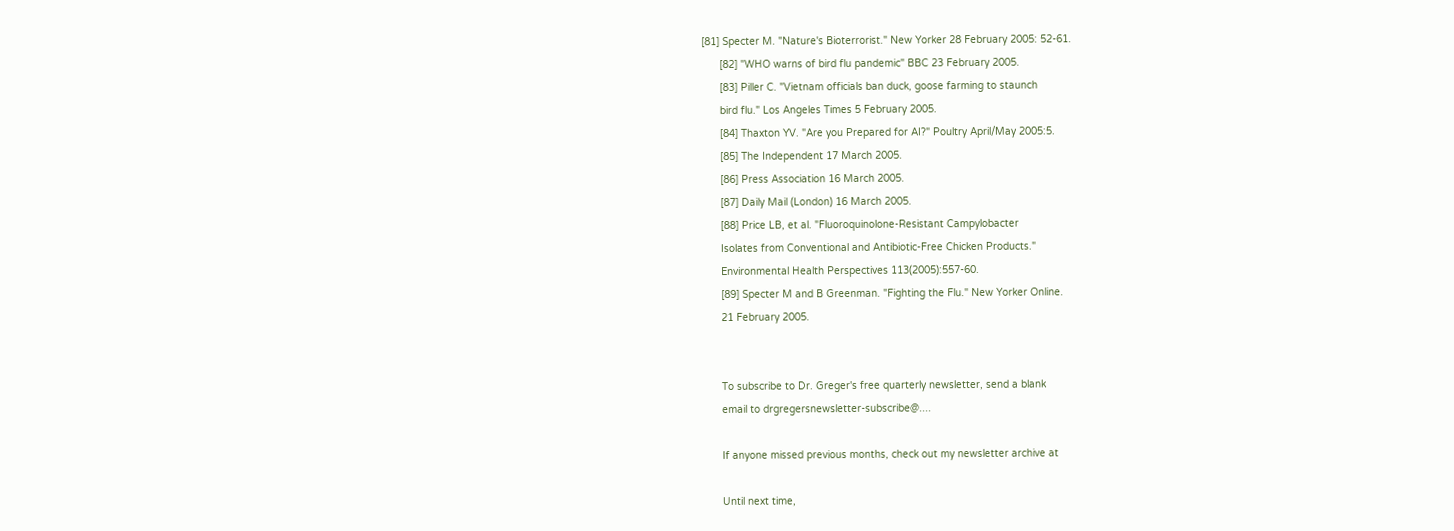[81] Specter M. "Nature's Bioterrorist." New Yorker 28 February 2005: 52-61.
      [82] "WHO warns of bird flu pandemic" BBC 23 February 2005.
      [83] Piller C. "Vietnam officials ban duck, goose farming to staunch
      bird flu." Los Angeles Times 5 February 2005.
      [84] Thaxton YV. "Are you Prepared for AI?" Poultry April/May 2005:5.
      [85] The Independent 17 March 2005.
      [86] Press Association 16 March 2005.
      [87] Daily Mail (London) 16 March 2005.
      [88] Price LB, et al. "Fluoroquinolone-Resistant Campylobacter
      Isolates from Conventional and Antibiotic-Free Chicken Products."
      Environmental Health Perspectives 113(2005):557-60.
      [89] Specter M and B Greenman. "Fighting the Flu." New Yorker Online.
      21 February 2005.


      To subscribe to Dr. Greger's free quarterly newsletter, send a blank
      email to drgregersnewsletter-subscribe@....

      If anyone missed previous months, check out my newsletter archive at

      Until next time,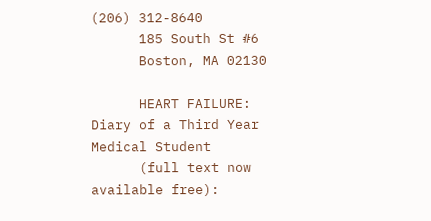(206) 312-8640
      185 South St #6
      Boston, MA 02130

      HEART FAILURE: Diary of a Third Year Medical Student
      (full text now available free):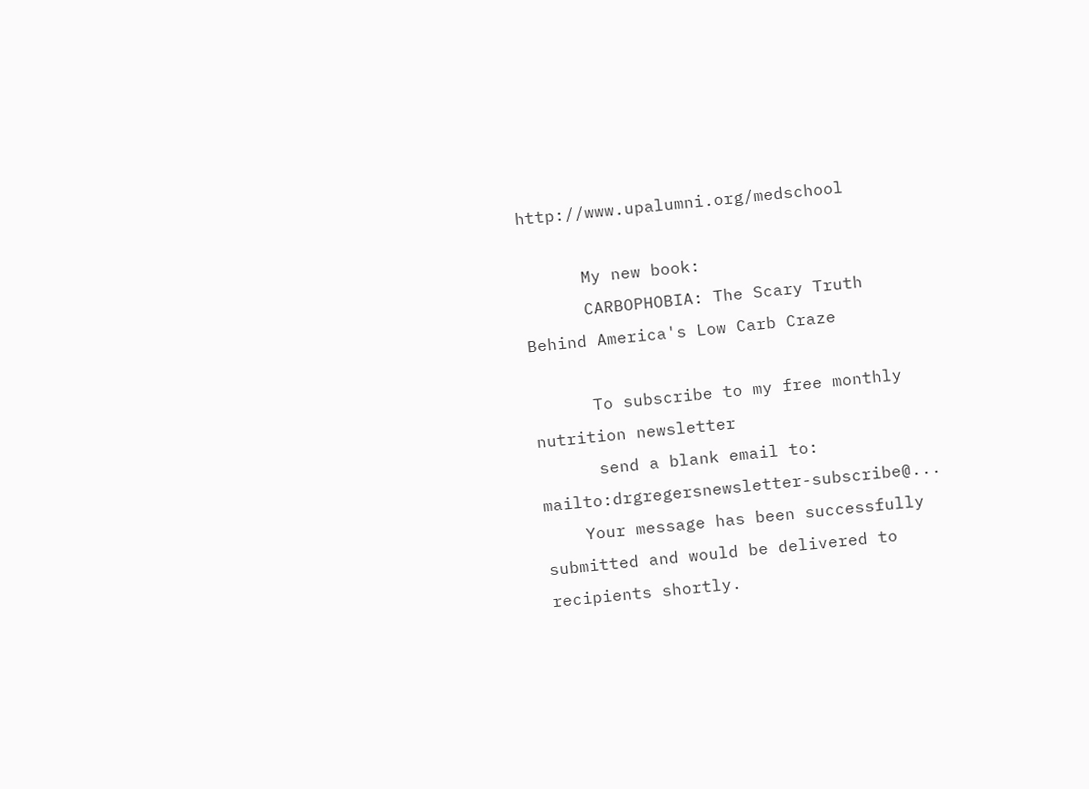http://www.upalumni.org/medschool

      My new book:
      CARBOPHOBIA: The Scary Truth Behind America's Low Carb Craze

      To subscribe to my free monthly nutrition newsletter
      send a blank email to: mailto:drgregersnewsletter-subscribe@...
    Your message has been successfully submitted and would be delivered to recipients shortly.